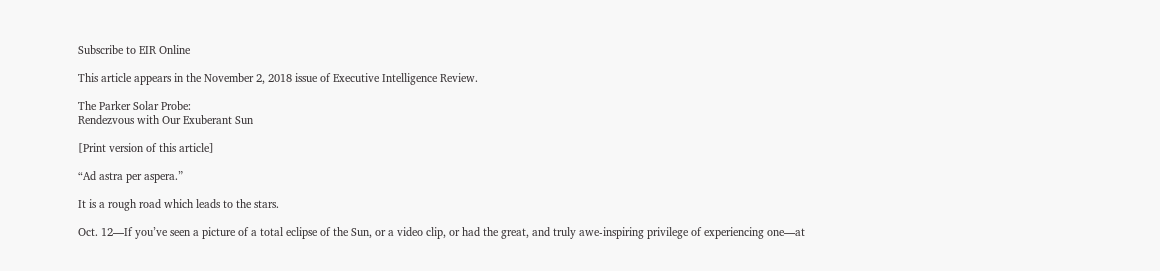Subscribe to EIR Online

This article appears in the November 2, 2018 issue of Executive Intelligence Review.

The Parker Solar Probe:
Rendezvous with Our Exuberant Sun

[Print version of this article]

“Ad astra per aspera.”

It is a rough road which leads to the stars.

Oct. 12—If you’ve seen a picture of a total eclipse of the Sun, or a video clip, or had the great, and truly awe-inspiring privilege of experiencing one—at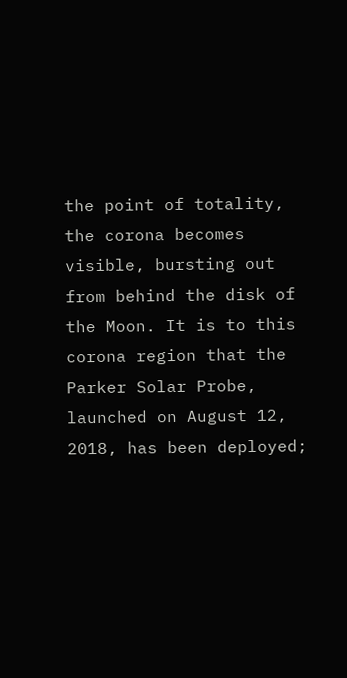the point of totality, the corona becomes visible, bursting out from behind the disk of the Moon. It is to this corona region that the Parker Solar Probe, launched on August 12, 2018, has been deployed;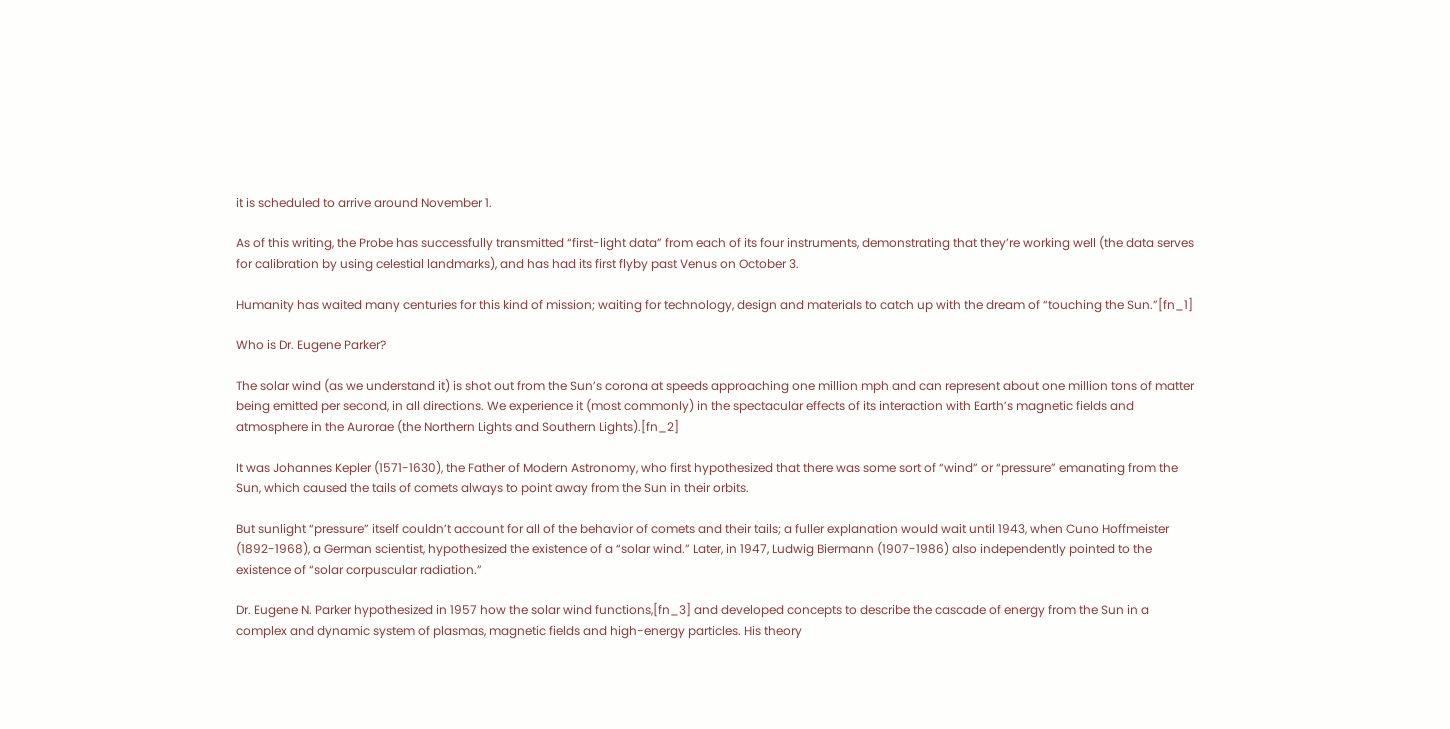it is scheduled to arrive around November 1.

As of this writing, the Probe has successfully transmitted “first-light data” from each of its four instruments, demonstrating that they’re working well (the data serves for calibration by using celestial landmarks), and has had its first flyby past Venus on October 3.

Humanity has waited many centuries for this kind of mission; waiting for technology, design and materials to catch up with the dream of “touching the Sun.”[fn_1]

Who is Dr. Eugene Parker?

The solar wind (as we understand it) is shot out from the Sun’s corona at speeds approaching one million mph and can represent about one million tons of matter being emitted per second, in all directions. We experience it (most commonly) in the spectacular effects of its interaction with Earth’s magnetic fields and atmosphere in the Aurorae (the Northern Lights and Southern Lights).[fn_2]

It was Johannes Kepler (1571-1630), the Father of Modern Astronomy, who first hypothesized that there was some sort of “wind” or “pressure” emanating from the Sun, which caused the tails of comets always to point away from the Sun in their orbits.

But sunlight “pressure” itself couldn’t account for all of the behavior of comets and their tails; a fuller explanation would wait until 1943, when Cuno Hoffmeister (1892-1968), a German scientist, hypothesized the existence of a “solar wind.” Later, in 1947, Ludwig Biermann (1907-1986) also independently pointed to the existence of “solar corpuscular radiation.”

Dr. Eugene N. Parker hypothesized in 1957 how the solar wind functions,[fn_3] and developed concepts to describe the cascade of energy from the Sun in a complex and dynamic system of plasmas, magnetic fields and high-energy particles. His theory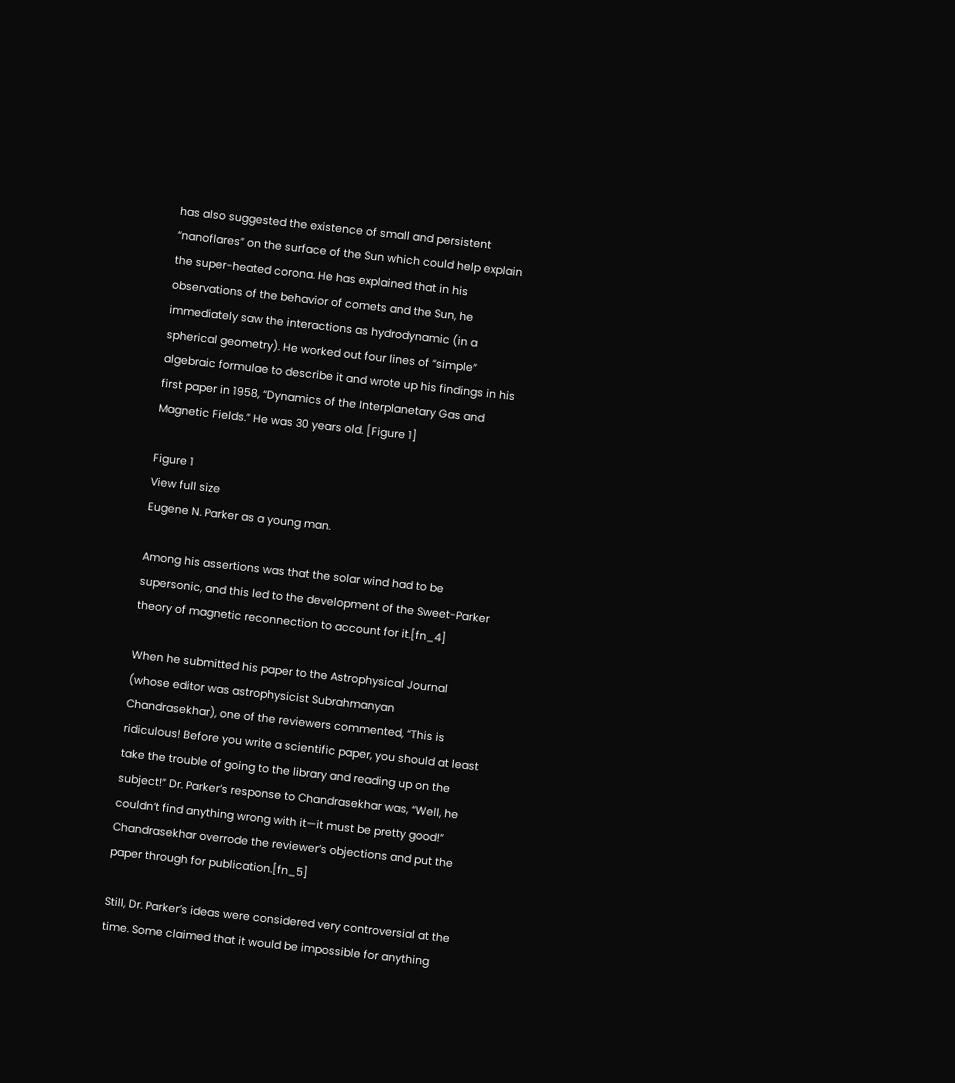has also suggested the existence of small and persistent “nanoflares” on the surface of the Sun which could help explain the super-heated corona. He has explained that in his observations of the behavior of comets and the Sun, he immediately saw the interactions as hydrodynamic (in a spherical geometry). He worked out four lines of “simple” algebraic formulae to describe it and wrote up his findings in his first paper in 1958, “Dynamics of the Interplanetary Gas and Magnetic Fields.” He was 30 years old. [Figure 1]

Figure 1
View full size
Eugene N. Parker as a young man.

Among his assertions was that the solar wind had to be supersonic, and this led to the development of the Sweet-Parker theory of magnetic reconnection to account for it.[fn_4]

When he submitted his paper to the Astrophysical Journal (whose editor was astrophysicist Subrahmanyan Chandrasekhar), one of the reviewers commented, “This is ridiculous! Before you write a scientific paper, you should at least take the trouble of going to the library and reading up on the subject!” Dr. Parker’s response to Chandrasekhar was, “Well, he couldn’t find anything wrong with it—it must be pretty good!” Chandrasekhar overrode the reviewer’s objections and put the paper through for publication.[fn_5]

Still, Dr. Parker’s ideas were considered very controversial at the time. Some claimed that it would be impossible for anything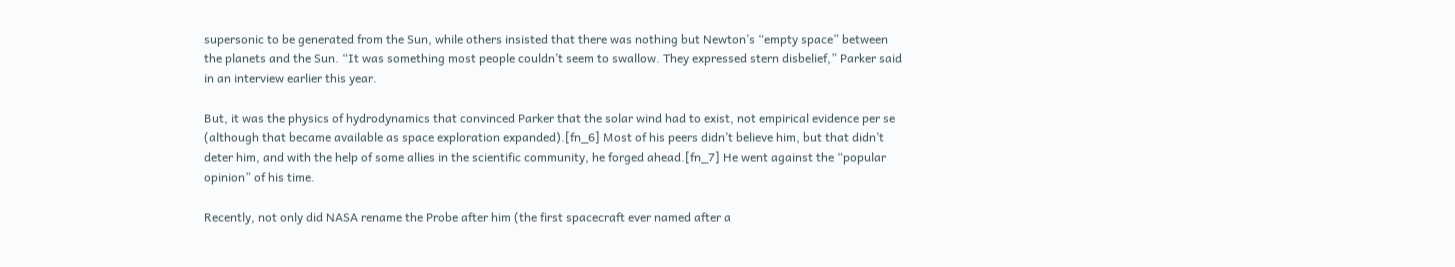supersonic to be generated from the Sun, while others insisted that there was nothing but Newton’s “empty space” between the planets and the Sun. “It was something most people couldn’t seem to swallow. They expressed stern disbelief,” Parker said in an interview earlier this year.

But, it was the physics of hydrodynamics that convinced Parker that the solar wind had to exist, not empirical evidence per se (although that became available as space exploration expanded).[fn_6] Most of his peers didn’t believe him, but that didn’t deter him, and with the help of some allies in the scientific community, he forged ahead.[fn_7] He went against the “popular opinion” of his time.

Recently, not only did NASA rename the Probe after him (the first spacecraft ever named after a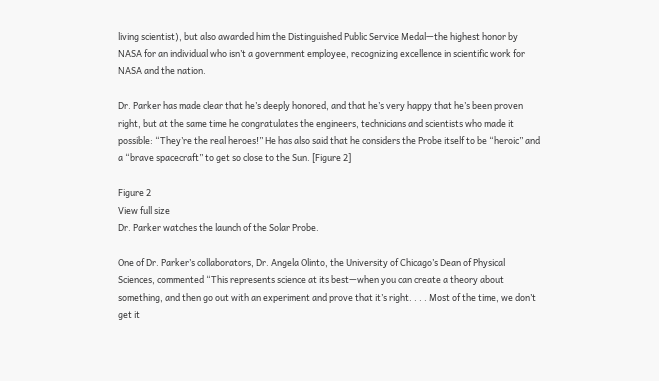living scientist), but also awarded him the Distinguished Public Service Medal—the highest honor by NASA for an individual who isn’t a government employee, recognizing excellence in scientific work for NASA and the nation.

Dr. Parker has made clear that he’s deeply honored, and that he’s very happy that he’s been proven right, but at the same time he congratulates the engineers, technicians and scientists who made it possible: “They’re the real heroes!” He has also said that he considers the Probe itself to be “heroic” and a “brave spacecraft” to get so close to the Sun. [Figure 2]

Figure 2
View full size
Dr. Parker watches the launch of the Solar Probe.

One of Dr. Parker’s collaborators, Dr. Angela Olinto, the University of Chicago’s Dean of Physical Sciences, commented “This represents science at its best—when you can create a theory about something, and then go out with an experiment and prove that it’s right. . . . Most of the time, we don’t get it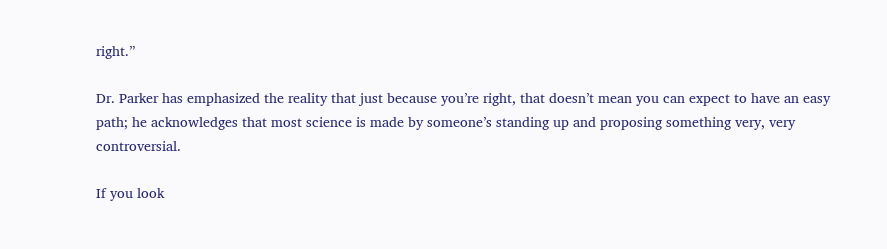right.”

Dr. Parker has emphasized the reality that just because you’re right, that doesn’t mean you can expect to have an easy path; he acknowledges that most science is made by someone’s standing up and proposing something very, very controversial.

If you look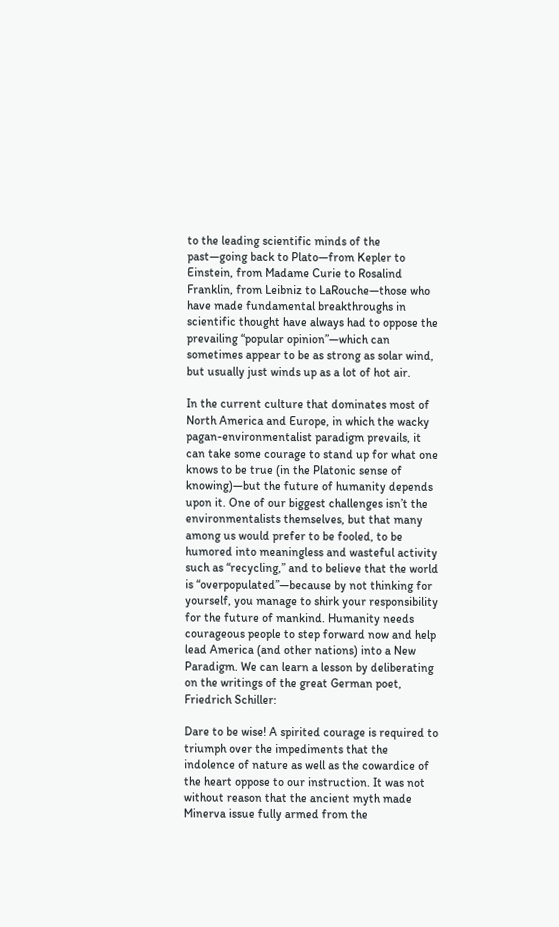to the leading scientific minds of the past—going back to Plato—from Kepler to Einstein, from Madame Curie to Rosalind Franklin, from Leibniz to LaRouche—those who have made fundamental breakthroughs in scientific thought have always had to oppose the prevailing “popular opinion”—which can sometimes appear to be as strong as solar wind, but usually just winds up as a lot of hot air.

In the current culture that dominates most of North America and Europe, in which the wacky pagan-environmentalist paradigm prevails, it can take some courage to stand up for what one knows to be true (in the Platonic sense of knowing)—but the future of humanity depends upon it. One of our biggest challenges isn’t the environmentalists themselves, but that many among us would prefer to be fooled, to be humored into meaningless and wasteful activity such as “recycling,” and to believe that the world is “overpopulated”—because by not thinking for yourself, you manage to shirk your responsibility for the future of mankind. Humanity needs courageous people to step forward now and help lead America (and other nations) into a New Paradigm. We can learn a lesson by deliberating on the writings of the great German poet, Friedrich Schiller:

Dare to be wise! A spirited courage is required to triumph over the impediments that the indolence of nature as well as the cowardice of the heart oppose to our instruction. It was not without reason that the ancient myth made Minerva issue fully armed from the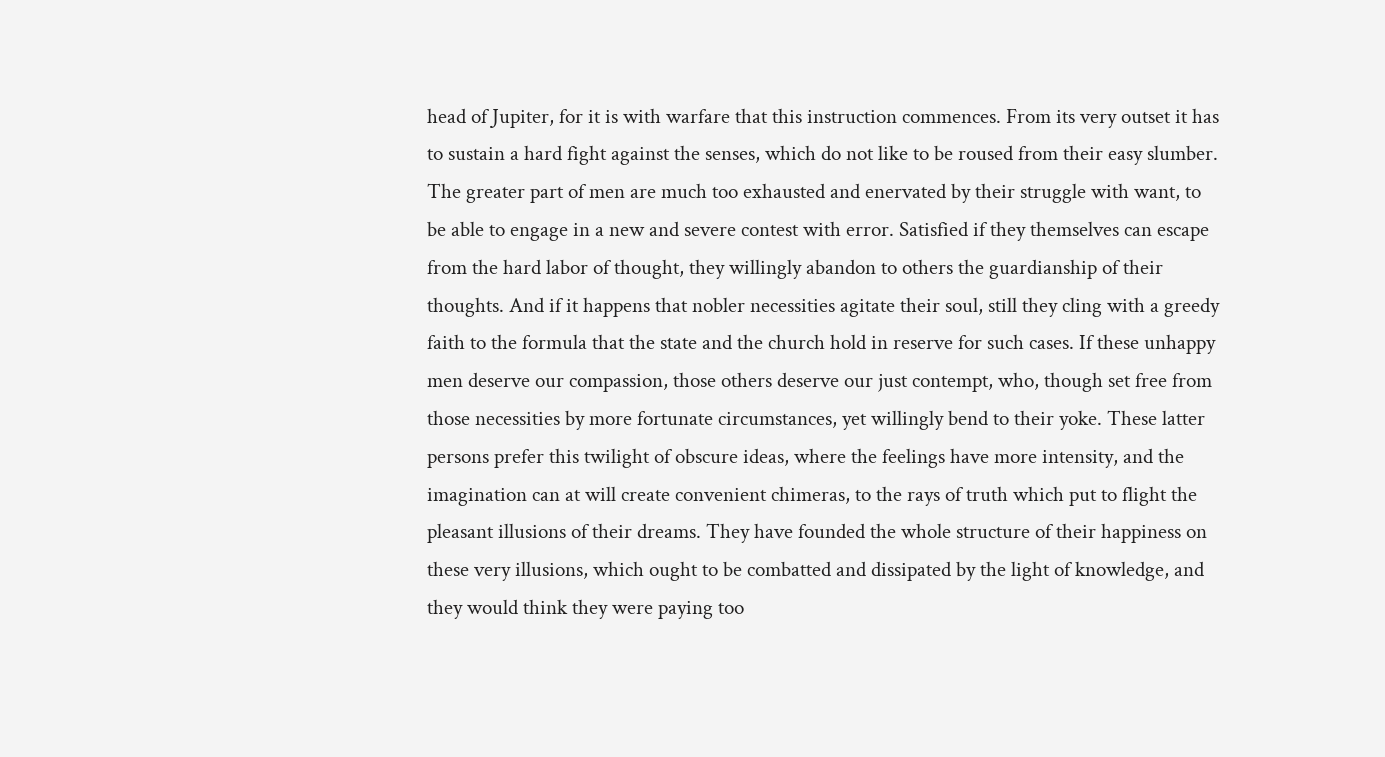head of Jupiter, for it is with warfare that this instruction commences. From its very outset it has to sustain a hard fight against the senses, which do not like to be roused from their easy slumber. The greater part of men are much too exhausted and enervated by their struggle with want, to be able to engage in a new and severe contest with error. Satisfied if they themselves can escape from the hard labor of thought, they willingly abandon to others the guardianship of their thoughts. And if it happens that nobler necessities agitate their soul, still they cling with a greedy faith to the formula that the state and the church hold in reserve for such cases. If these unhappy men deserve our compassion, those others deserve our just contempt, who, though set free from those necessities by more fortunate circumstances, yet willingly bend to their yoke. These latter persons prefer this twilight of obscure ideas, where the feelings have more intensity, and the imagination can at will create convenient chimeras, to the rays of truth which put to flight the pleasant illusions of their dreams. They have founded the whole structure of their happiness on these very illusions, which ought to be combatted and dissipated by the light of knowledge, and they would think they were paying too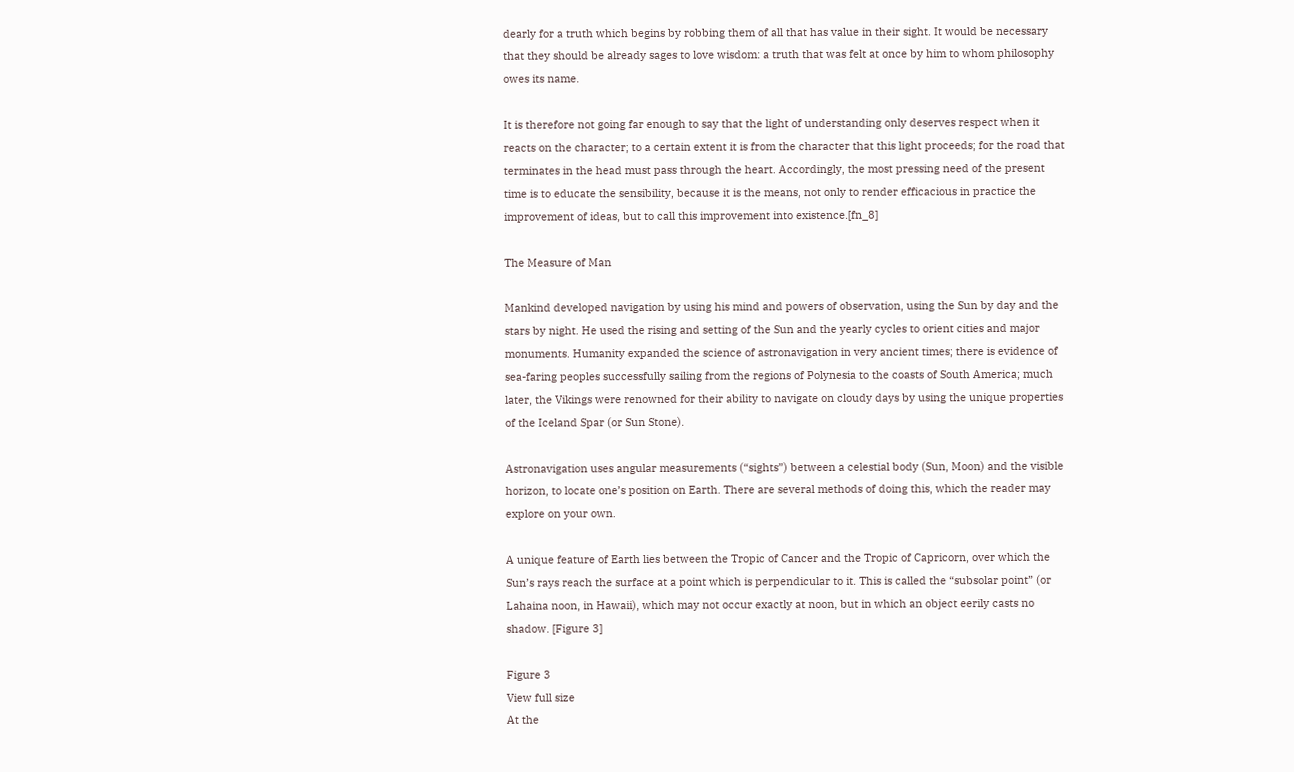dearly for a truth which begins by robbing them of all that has value in their sight. It would be necessary that they should be already sages to love wisdom: a truth that was felt at once by him to whom philosophy owes its name.

It is therefore not going far enough to say that the light of understanding only deserves respect when it reacts on the character; to a certain extent it is from the character that this light proceeds; for the road that terminates in the head must pass through the heart. Accordingly, the most pressing need of the present time is to educate the sensibility, because it is the means, not only to render efficacious in practice the improvement of ideas, but to call this improvement into existence.[fn_8]

The Measure of Man

Mankind developed navigation by using his mind and powers of observation, using the Sun by day and the stars by night. He used the rising and setting of the Sun and the yearly cycles to orient cities and major monuments. Humanity expanded the science of astronavigation in very ancient times; there is evidence of sea-faring peoples successfully sailing from the regions of Polynesia to the coasts of South America; much later, the Vikings were renowned for their ability to navigate on cloudy days by using the unique properties of the Iceland Spar (or Sun Stone).

Astronavigation uses angular measurements (“sights”) between a celestial body (Sun, Moon) and the visible horizon, to locate one’s position on Earth. There are several methods of doing this, which the reader may explore on your own.

A unique feature of Earth lies between the Tropic of Cancer and the Tropic of Capricorn, over which the Sun’s rays reach the surface at a point which is perpendicular to it. This is called the “subsolar point” (or Lahaina noon, in Hawaii), which may not occur exactly at noon, but in which an object eerily casts no shadow. [Figure 3]

Figure 3
View full size
At the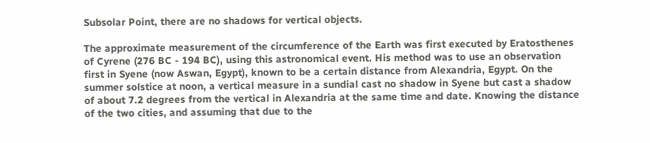Subsolar Point, there are no shadows for vertical objects.

The approximate measurement of the circumference of the Earth was first executed by Eratosthenes of Cyrene (276 BC - 194 BC), using this astronomical event. His method was to use an observation first in Syene (now Aswan, Egypt), known to be a certain distance from Alexandria, Egypt. On the summer solstice at noon, a vertical measure in a sundial cast no shadow in Syene but cast a shadow of about 7.2 degrees from the vertical in Alexandria at the same time and date. Knowing the distance of the two cities, and assuming that due to the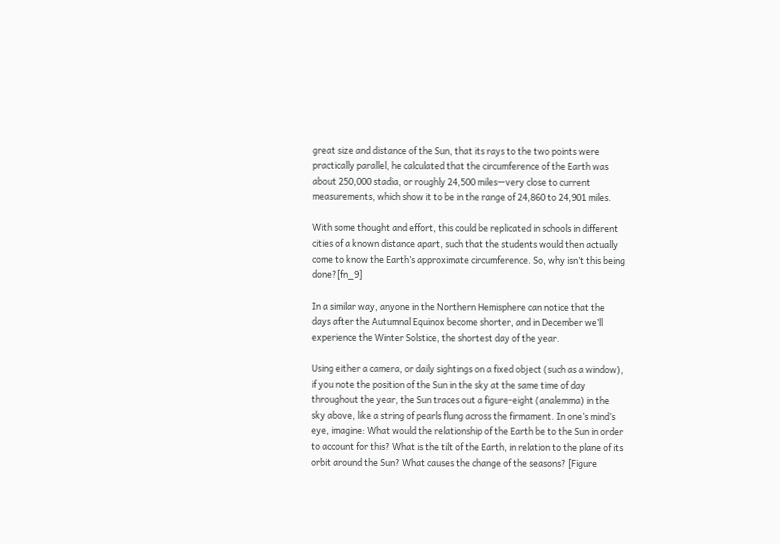great size and distance of the Sun, that its rays to the two points were practically parallel, he calculated that the circumference of the Earth was about 250,000 stadia, or roughly 24,500 miles—very close to current measurements, which show it to be in the range of 24,860 to 24,901 miles.

With some thought and effort, this could be replicated in schools in different cities of a known distance apart, such that the students would then actually come to know the Earth’s approximate circumference. So, why isn’t this being done?[fn_9]

In a similar way, anyone in the Northern Hemisphere can notice that the days after the Autumnal Equinox become shorter, and in December we’ll experience the Winter Solstice, the shortest day of the year.

Using either a camera, or daily sightings on a fixed object (such as a window), if you note the position of the Sun in the sky at the same time of day throughout the year, the Sun traces out a figure-eight (analemma) in the sky above, like a string of pearls flung across the firmament. In one’s mind’s eye, imagine: What would the relationship of the Earth be to the Sun in order to account for this? What is the tilt of the Earth, in relation to the plane of its orbit around the Sun? What causes the change of the seasons? [Figure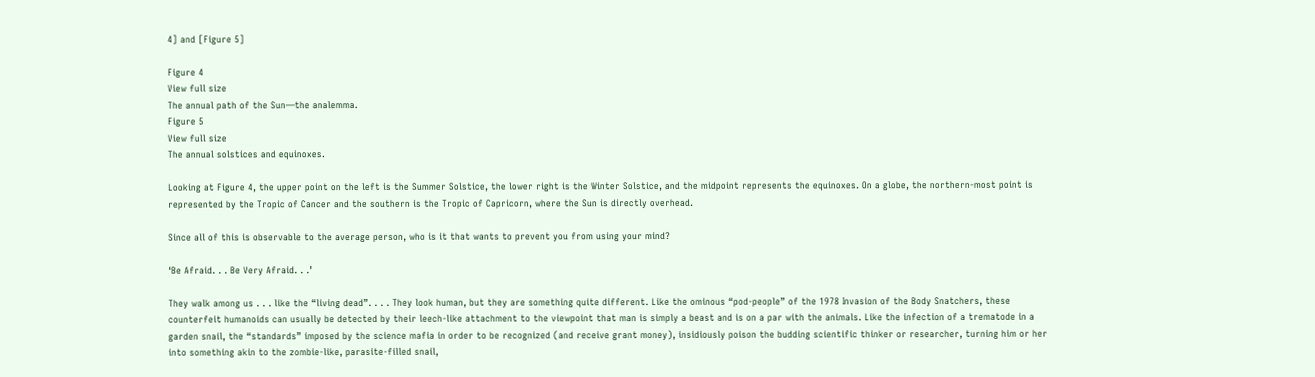4] and [Figure 5]

Figure 4
View full size
The annual path of the Sun—the analemma.
Figure 5
View full size
The annual solstices and equinoxes.

Looking at Figure 4, the upper point on the left is the Summer Solstice, the lower right is the Winter Solstice, and the midpoint represents the equinoxes. On a globe, the northern-most point is represented by the Tropic of Cancer and the southern is the Tropic of Capricorn, where the Sun is directly overhead.

Since all of this is observable to the average person, who is it that wants to prevent you from using your mind?

‘Be Afraid. . . Be Very Afraid. . .’

They walk among us . . . like the “living dead”. . . . They look human, but they are something quite different. Like the ominous “pod-people” of the 1978 Invasion of the Body Snatchers, these counterfeit humanoids can usually be detected by their leech-like attachment to the viewpoint that man is simply a beast and is on a par with the animals. Like the infection of a trematode in a garden snail, the “standards” imposed by the science mafia in order to be recognized (and receive grant money), insidiously poison the budding scientific thinker or researcher, turning him or her into something akin to the zombie-like, parasite-filled snail,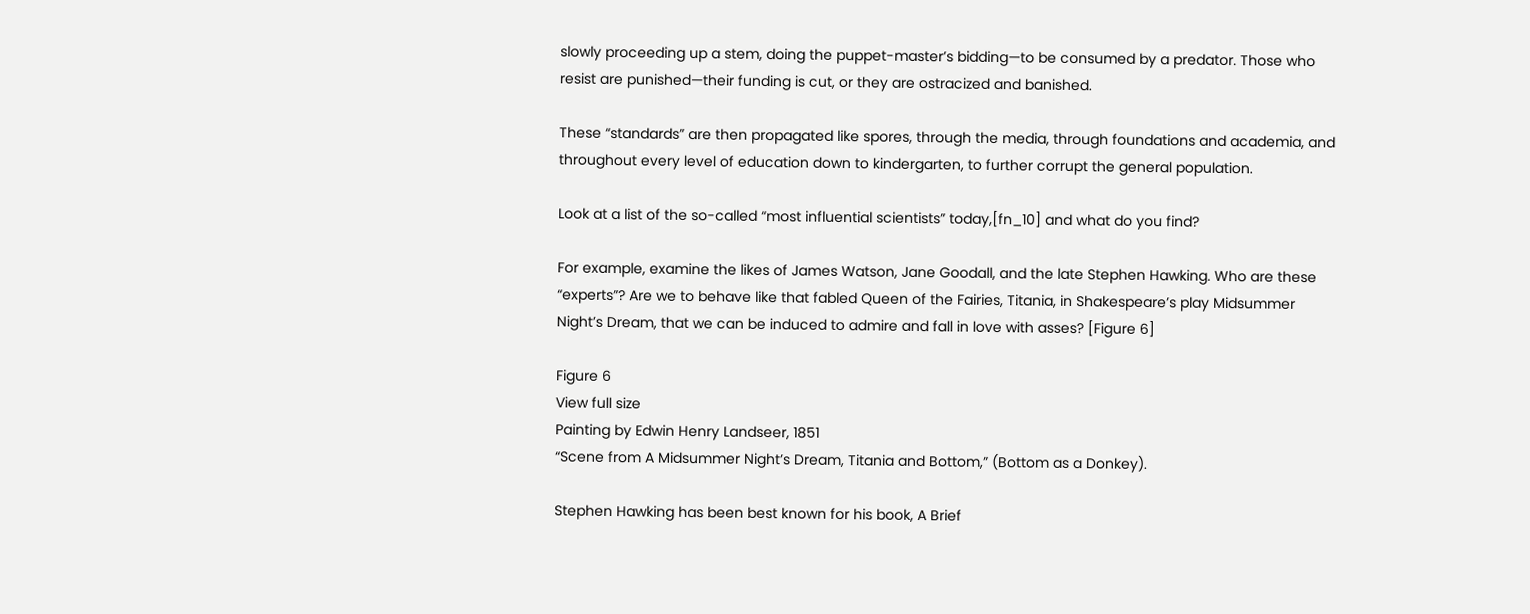slowly proceeding up a stem, doing the puppet-master’s bidding—to be consumed by a predator. Those who resist are punished—their funding is cut, or they are ostracized and banished.

These “standards” are then propagated like spores, through the media, through foundations and academia, and throughout every level of education down to kindergarten, to further corrupt the general population.

Look at a list of the so-called “most influential scientists” today,[fn_10] and what do you find?

For example, examine the likes of James Watson, Jane Goodall, and the late Stephen Hawking. Who are these “experts”? Are we to behave like that fabled Queen of the Fairies, Titania, in Shakespeare’s play Midsummer Night’s Dream, that we can be induced to admire and fall in love with asses? [Figure 6]

Figure 6
View full size
Painting by Edwin Henry Landseer, 1851
“Scene from A Midsummer Night’s Dream, Titania and Bottom,” (Bottom as a Donkey).

Stephen Hawking has been best known for his book, A Brief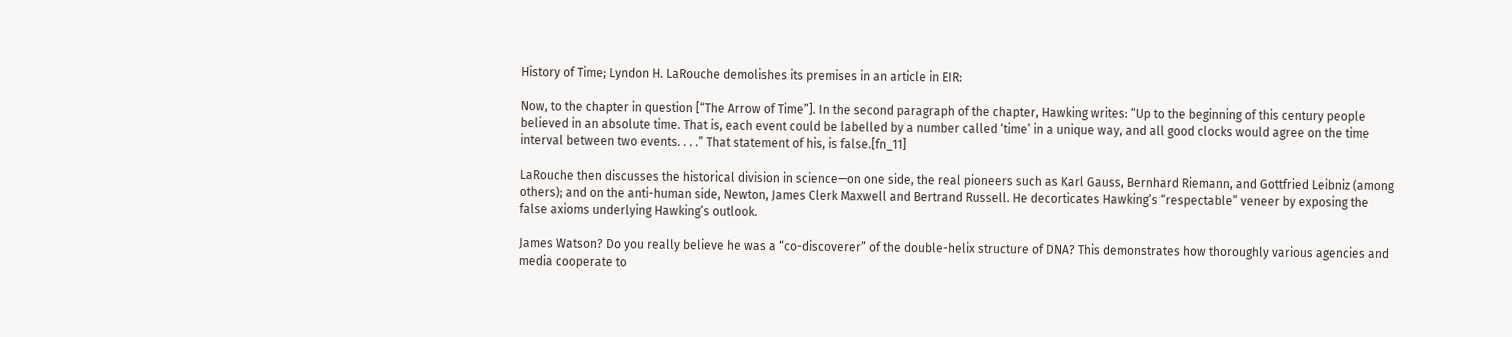History of Time; Lyndon H. LaRouche demolishes its premises in an article in EIR:

Now, to the chapter in question [“The Arrow of Time”]. In the second paragraph of the chapter, Hawking writes: “Up to the beginning of this century people believed in an absolute time. That is, each event could be labelled by a number called ‘time’ in a unique way, and all good clocks would agree on the time interval between two events. . . .” That statement of his, is false.[fn_11]

LaRouche then discusses the historical division in science—on one side, the real pioneers such as Karl Gauss, Bernhard Riemann, and Gottfried Leibniz (among others); and on the anti-human side, Newton, James Clerk Maxwell and Bertrand Russell. He decorticates Hawking’s “respectable” veneer by exposing the false axioms underlying Hawking’s outlook.

James Watson? Do you really believe he was a “co-discoverer” of the double-helix structure of DNA? This demonstrates how thoroughly various agencies and media cooperate to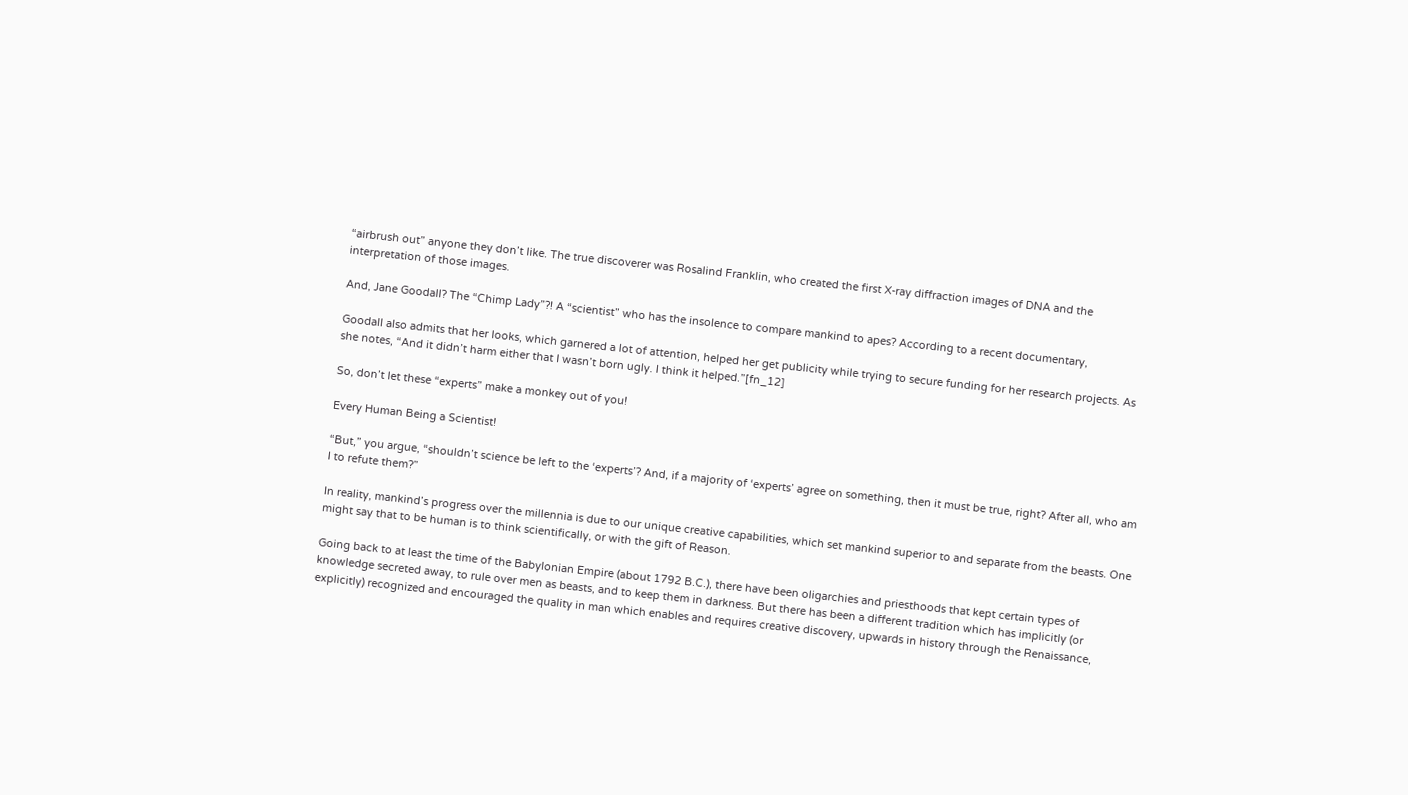“airbrush out” anyone they don’t like. The true discoverer was Rosalind Franklin, who created the first X-ray diffraction images of DNA and the interpretation of those images.

And, Jane Goodall? The “Chimp Lady”?! A “scientist” who has the insolence to compare mankind to apes? According to a recent documentary,

Goodall also admits that her looks, which garnered a lot of attention, helped her get publicity while trying to secure funding for her research projects. As she notes, “And it didn’t harm either that I wasn’t born ugly. I think it helped.”[fn_12]

So, don’t let these “experts” make a monkey out of you!

Every Human Being a Scientist!

“But,” you argue, “shouldn’t science be left to the ‘experts’? And, if a majority of ‘experts’ agree on something, then it must be true, right? After all, who am I to refute them?”

In reality, mankind’s progress over the millennia is due to our unique creative capabilities, which set mankind superior to and separate from the beasts. One might say that to be human is to think scientifically, or with the gift of Reason.

Going back to at least the time of the Babylonian Empire (about 1792 B.C.), there have been oligarchies and priesthoods that kept certain types of knowledge secreted away, to rule over men as beasts, and to keep them in darkness. But there has been a different tradition which has implicitly (or explicitly) recognized and encouraged the quality in man which enables and requires creative discovery, upwards in history through the Renaissance,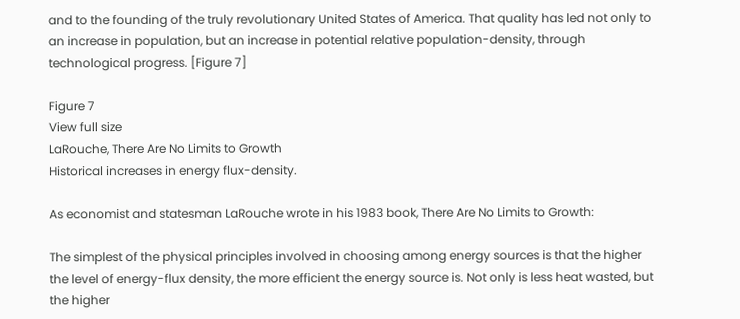and to the founding of the truly revolutionary United States of America. That quality has led not only to an increase in population, but an increase in potential relative population-density, through technological progress. [Figure 7]

Figure 7
View full size
LaRouche, There Are No Limits to Growth
Historical increases in energy flux-density.

As economist and statesman LaRouche wrote in his 1983 book, There Are No Limits to Growth:

The simplest of the physical principles involved in choosing among energy sources is that the higher the level of energy-flux density, the more efficient the energy source is. Not only is less heat wasted, but the higher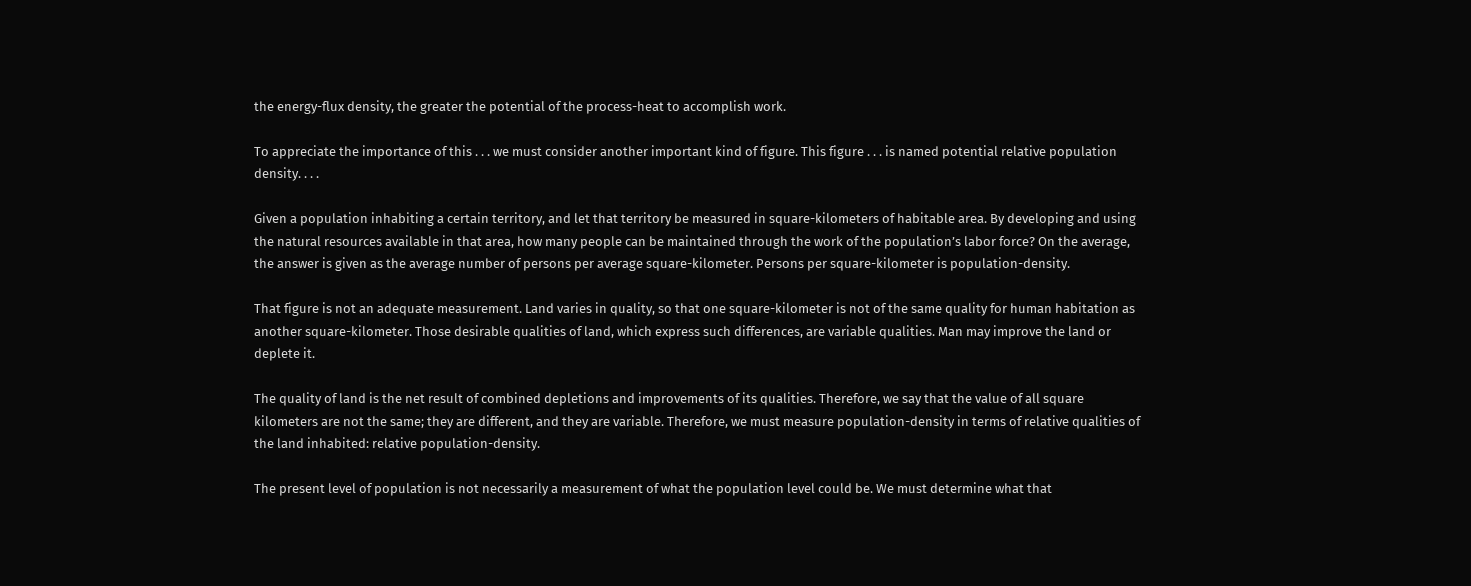the energy-flux density, the greater the potential of the process-heat to accomplish work.

To appreciate the importance of this . . . we must consider another important kind of figure. This figure . . . is named potential relative population density. . . .

Given a population inhabiting a certain territory, and let that territory be measured in square-kilometers of habitable area. By developing and using the natural resources available in that area, how many people can be maintained through the work of the population’s labor force? On the average, the answer is given as the average number of persons per average square-kilometer. Persons per square-kilometer is population-density.

That figure is not an adequate measurement. Land varies in quality, so that one square-kilometer is not of the same quality for human habitation as another square-kilometer. Those desirable qualities of land, which express such differences, are variable qualities. Man may improve the land or deplete it.

The quality of land is the net result of combined depletions and improvements of its qualities. Therefore, we say that the value of all square kilometers are not the same; they are different, and they are variable. Therefore, we must measure population-density in terms of relative qualities of the land inhabited: relative population-density.

The present level of population is not necessarily a measurement of what the population level could be. We must determine what that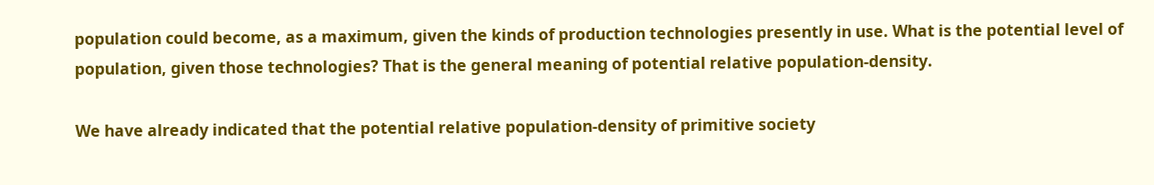population could become, as a maximum, given the kinds of production technologies presently in use. What is the potential level of population, given those technologies? That is the general meaning of potential relative population-density.

We have already indicated that the potential relative population-density of primitive society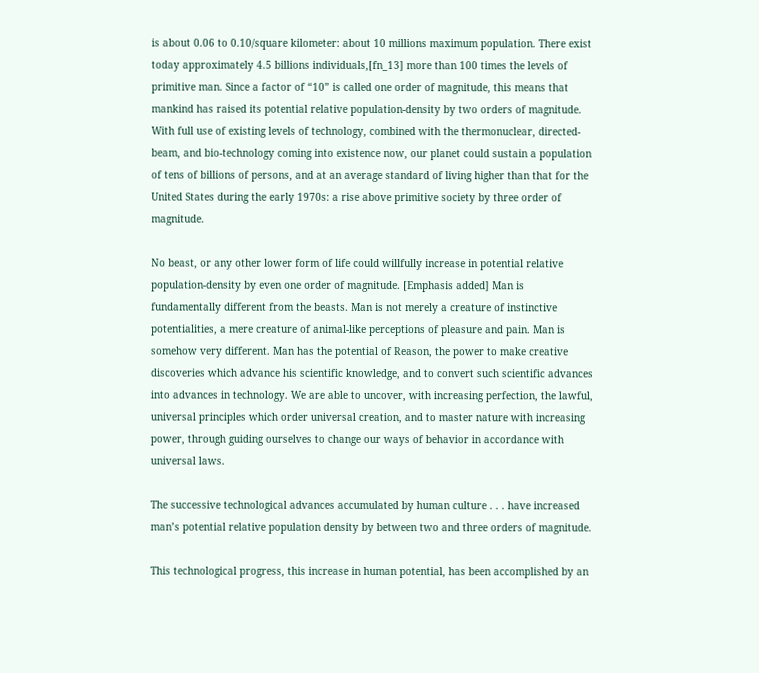is about 0.06 to 0.10/square kilometer: about 10 millions maximum population. There exist today approximately 4.5 billions individuals,[fn_13] more than 100 times the levels of primitive man. Since a factor of “10” is called one order of magnitude, this means that mankind has raised its potential relative population-density by two orders of magnitude. With full use of existing levels of technology, combined with the thermonuclear, directed-beam, and bio-technology coming into existence now, our planet could sustain a population of tens of billions of persons, and at an average standard of living higher than that for the United States during the early 1970s: a rise above primitive society by three order of magnitude.

No beast, or any other lower form of life could willfully increase in potential relative population-density by even one order of magnitude. [Emphasis added] Man is fundamentally different from the beasts. Man is not merely a creature of instinctive potentialities, a mere creature of animal-like perceptions of pleasure and pain. Man is somehow very different. Man has the potential of Reason, the power to make creative discoveries which advance his scientific knowledge, and to convert such scientific advances into advances in technology. We are able to uncover, with increasing perfection, the lawful, universal principles which order universal creation, and to master nature with increasing power, through guiding ourselves to change our ways of behavior in accordance with universal laws.

The successive technological advances accumulated by human culture . . . have increased man’s potential relative population density by between two and three orders of magnitude.

This technological progress, this increase in human potential, has been accomplished by an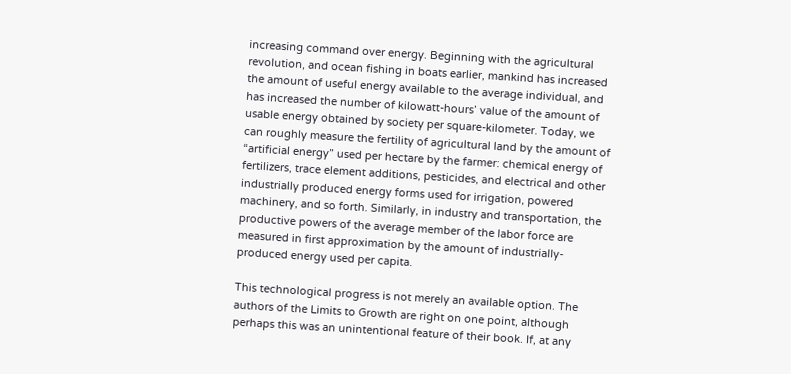increasing command over energy. Beginning with the agricultural revolution, and ocean fishing in boats earlier, mankind has increased the amount of useful energy available to the average individual, and has increased the number of kilowatt-hours’ value of the amount of usable energy obtained by society per square-kilometer. Today, we can roughly measure the fertility of agricultural land by the amount of “artificial energy” used per hectare by the farmer: chemical energy of fertilizers, trace element additions, pesticides, and electrical and other industrially produced energy forms used for irrigation, powered machinery, and so forth. Similarly, in industry and transportation, the productive powers of the average member of the labor force are measured in first approximation by the amount of industrially-produced energy used per capita.

This technological progress is not merely an available option. The authors of the Limits to Growth are right on one point, although perhaps this was an unintentional feature of their book. If, at any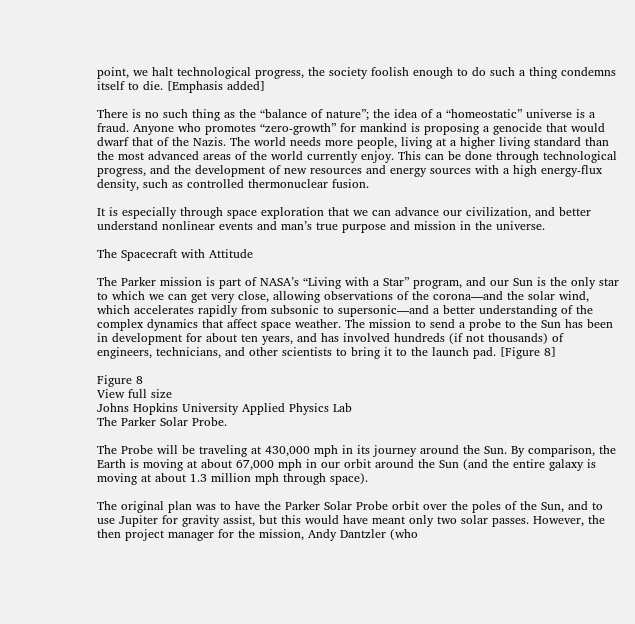point, we halt technological progress, the society foolish enough to do such a thing condemns itself to die. [Emphasis added]

There is no such thing as the “balance of nature”; the idea of a “homeostatic” universe is a fraud. Anyone who promotes “zero-growth” for mankind is proposing a genocide that would dwarf that of the Nazis. The world needs more people, living at a higher living standard than the most advanced areas of the world currently enjoy. This can be done through technological progress, and the development of new resources and energy sources with a high energy-flux density, such as controlled thermonuclear fusion.

It is especially through space exploration that we can advance our civilization, and better understand nonlinear events and man’s true purpose and mission in the universe.

The Spacecraft with Attitude

The Parker mission is part of NASA’s “Living with a Star” program, and our Sun is the only star to which we can get very close, allowing observations of the corona—and the solar wind, which accelerates rapidly from subsonic to supersonic—and a better understanding of the complex dynamics that affect space weather. The mission to send a probe to the Sun has been in development for about ten years, and has involved hundreds (if not thousands) of engineers, technicians, and other scientists to bring it to the launch pad. [Figure 8]

Figure 8
View full size
Johns Hopkins University Applied Physics Lab
The Parker Solar Probe.

The Probe will be traveling at 430,000 mph in its journey around the Sun. By comparison, the Earth is moving at about 67,000 mph in our orbit around the Sun (and the entire galaxy is moving at about 1.3 million mph through space).

The original plan was to have the Parker Solar Probe orbit over the poles of the Sun, and to use Jupiter for gravity assist, but this would have meant only two solar passes. However, the then project manager for the mission, Andy Dantzler (who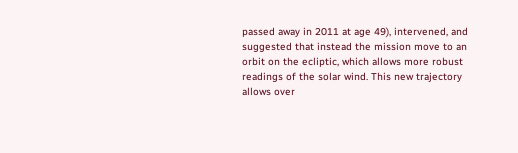passed away in 2011 at age 49), intervened, and suggested that instead the mission move to an orbit on the ecliptic, which allows more robust readings of the solar wind. This new trajectory allows over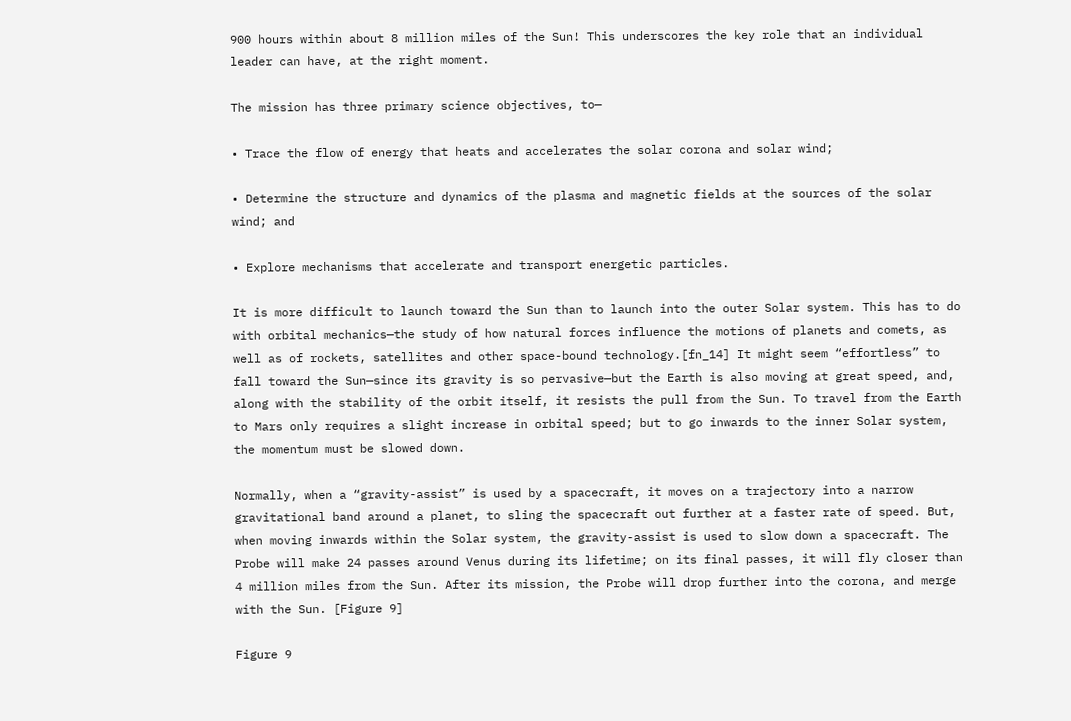900 hours within about 8 million miles of the Sun! This underscores the key role that an individual leader can have, at the right moment.

The mission has three primary science objectives, to—

• Trace the flow of energy that heats and accelerates the solar corona and solar wind;

• Determine the structure and dynamics of the plasma and magnetic fields at the sources of the solar wind; and

• Explore mechanisms that accelerate and transport energetic particles.

It is more difficult to launch toward the Sun than to launch into the outer Solar system. This has to do with orbital mechanics—the study of how natural forces influence the motions of planets and comets, as well as of rockets, satellites and other space-bound technology.[fn_14] It might seem “effortless” to fall toward the Sun—since its gravity is so pervasive—but the Earth is also moving at great speed, and, along with the stability of the orbit itself, it resists the pull from the Sun. To travel from the Earth to Mars only requires a slight increase in orbital speed; but to go inwards to the inner Solar system, the momentum must be slowed down.

Normally, when a “gravity-assist” is used by a spacecraft, it moves on a trajectory into a narrow gravitational band around a planet, to sling the spacecraft out further at a faster rate of speed. But, when moving inwards within the Solar system, the gravity-assist is used to slow down a spacecraft. The Probe will make 24 passes around Venus during its lifetime; on its final passes, it will fly closer than 4 million miles from the Sun. After its mission, the Probe will drop further into the corona, and merge with the Sun. [Figure 9]

Figure 9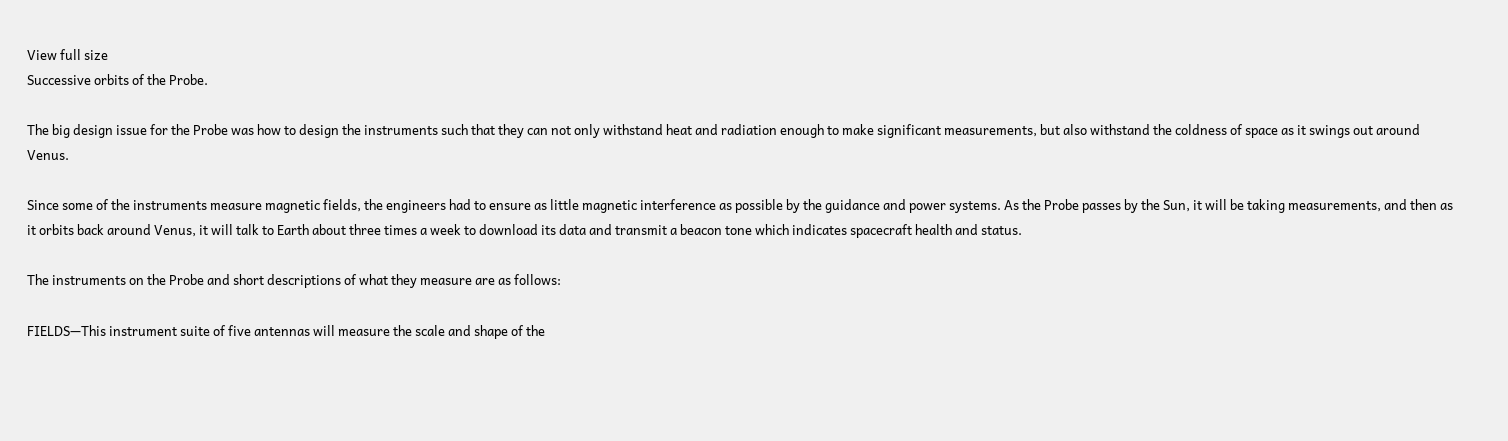View full size
Successive orbits of the Probe.

The big design issue for the Probe was how to design the instruments such that they can not only withstand heat and radiation enough to make significant measurements, but also withstand the coldness of space as it swings out around Venus.

Since some of the instruments measure magnetic fields, the engineers had to ensure as little magnetic interference as possible by the guidance and power systems. As the Probe passes by the Sun, it will be taking measurements, and then as it orbits back around Venus, it will talk to Earth about three times a week to download its data and transmit a beacon tone which indicates spacecraft health and status.

The instruments on the Probe and short descriptions of what they measure are as follows:

FIELDS—This instrument suite of five antennas will measure the scale and shape of the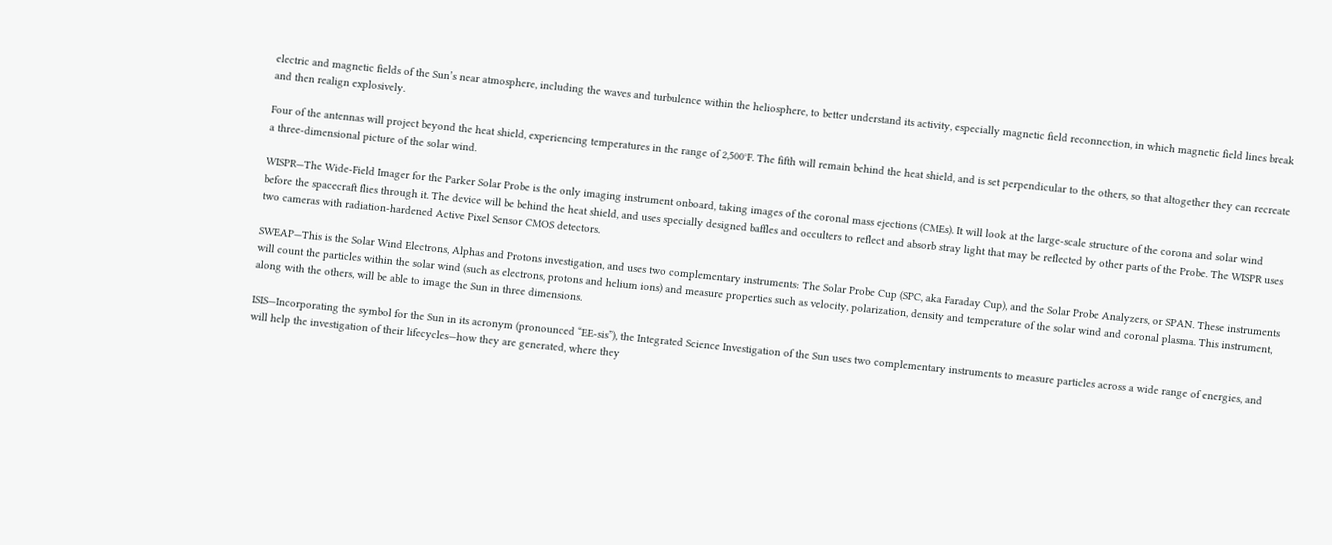electric and magnetic fields of the Sun’s near atmosphere, including the waves and turbulence within the heliosphere, to better understand its activity, especially magnetic field reconnection, in which magnetic field lines break and then realign explosively.

Four of the antennas will project beyond the heat shield, experiencing temperatures in the range of 2,500°F. The fifth will remain behind the heat shield, and is set perpendicular to the others, so that altogether they can recreate a three-dimensional picture of the solar wind.

WISPR—The Wide-Field Imager for the Parker Solar Probe is the only imaging instrument onboard, taking images of the coronal mass ejections (CMEs). It will look at the large-scale structure of the corona and solar wind before the spacecraft flies through it. The device will be behind the heat shield, and uses specially designed baffles and occulters to reflect and absorb stray light that may be reflected by other parts of the Probe. The WISPR uses two cameras with radiation-hardened Active Pixel Sensor CMOS detectors.

SWEAP—This is the Solar Wind Electrons, Alphas and Protons investigation, and uses two complementary instruments: The Solar Probe Cup (SPC, aka Faraday Cup), and the Solar Probe Analyzers, or SPAN. These instruments will count the particles within the solar wind (such as electrons, protons and helium ions) and measure properties such as velocity, polarization, density and temperature of the solar wind and coronal plasma. This instrument, along with the others, will be able to image the Sun in three dimensions.

ISIS—Incorporating the symbol for the Sun in its acronym (pronounced “EE-sis”), the Integrated Science Investigation of the Sun uses two complementary instruments to measure particles across a wide range of energies, and will help the investigation of their lifecycles—how they are generated, where they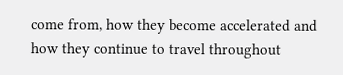come from, how they become accelerated and how they continue to travel throughout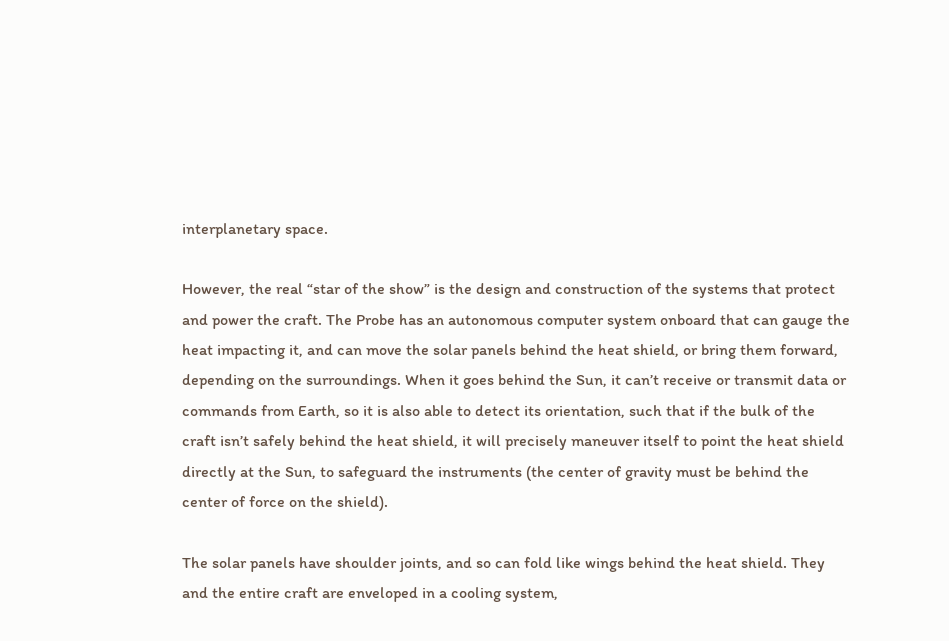interplanetary space.

However, the real “star of the show” is the design and construction of the systems that protect and power the craft. The Probe has an autonomous computer system onboard that can gauge the heat impacting it, and can move the solar panels behind the heat shield, or bring them forward, depending on the surroundings. When it goes behind the Sun, it can’t receive or transmit data or commands from Earth, so it is also able to detect its orientation, such that if the bulk of the craft isn’t safely behind the heat shield, it will precisely maneuver itself to point the heat shield directly at the Sun, to safeguard the instruments (the center of gravity must be behind the center of force on the shield).

The solar panels have shoulder joints, and so can fold like wings behind the heat shield. They and the entire craft are enveloped in a cooling system,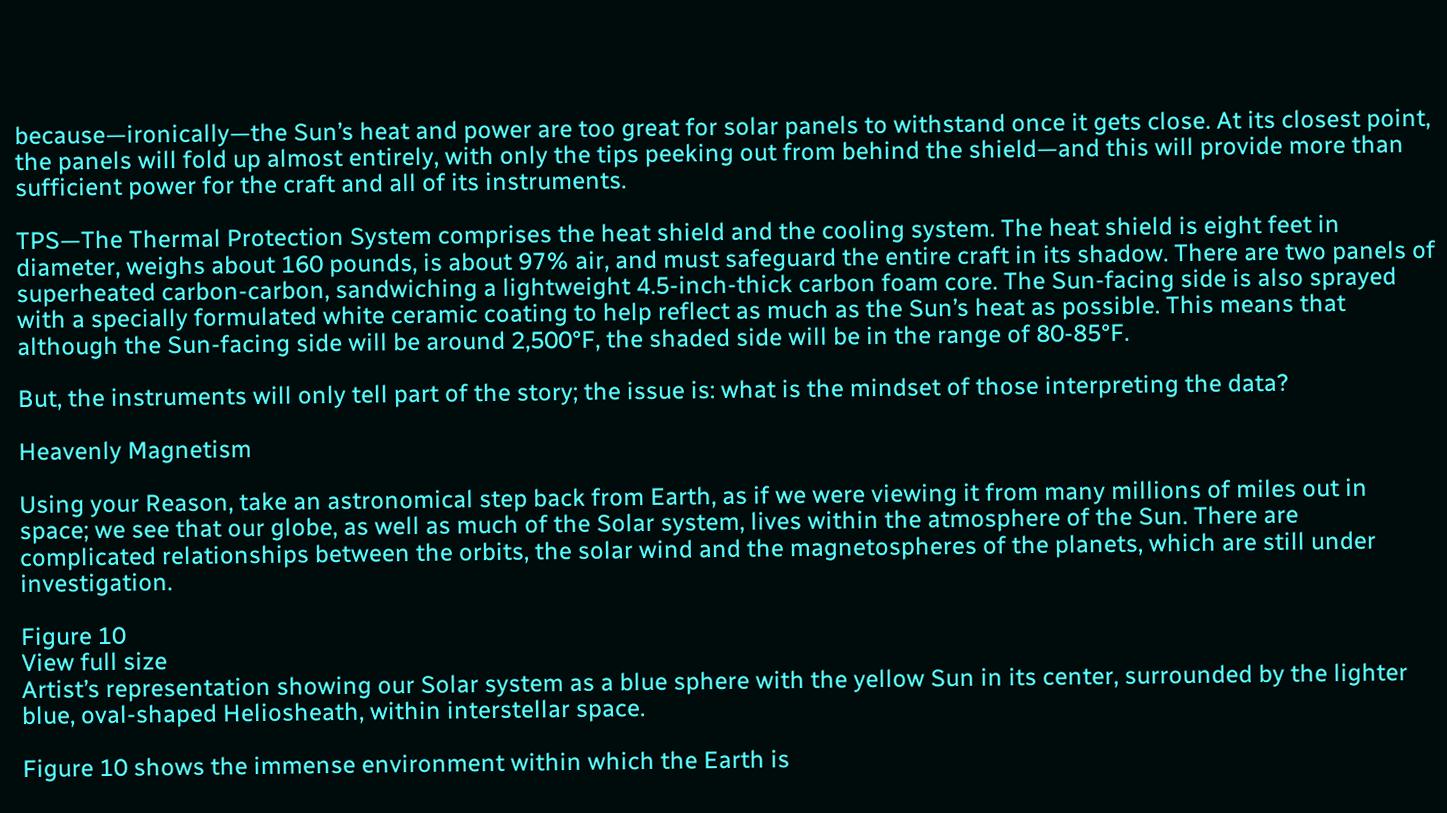because—ironically—the Sun’s heat and power are too great for solar panels to withstand once it gets close. At its closest point, the panels will fold up almost entirely, with only the tips peeking out from behind the shield—and this will provide more than sufficient power for the craft and all of its instruments.

TPS—The Thermal Protection System comprises the heat shield and the cooling system. The heat shield is eight feet in diameter, weighs about 160 pounds, is about 97% air, and must safeguard the entire craft in its shadow. There are two panels of superheated carbon-carbon, sandwiching a lightweight 4.5-inch-thick carbon foam core. The Sun-facing side is also sprayed with a specially formulated white ceramic coating to help reflect as much as the Sun’s heat as possible. This means that although the Sun-facing side will be around 2,500°F, the shaded side will be in the range of 80-85°F.

But, the instruments will only tell part of the story; the issue is: what is the mindset of those interpreting the data?

Heavenly Magnetism

Using your Reason, take an astronomical step back from Earth, as if we were viewing it from many millions of miles out in space; we see that our globe, as well as much of the Solar system, lives within the atmosphere of the Sun. There are complicated relationships between the orbits, the solar wind and the magnetospheres of the planets, which are still under investigation.

Figure 10
View full size
Artist’s representation showing our Solar system as a blue sphere with the yellow Sun in its center, surrounded by the lighter blue, oval-shaped Heliosheath, within interstellar space.

Figure 10 shows the immense environment within which the Earth is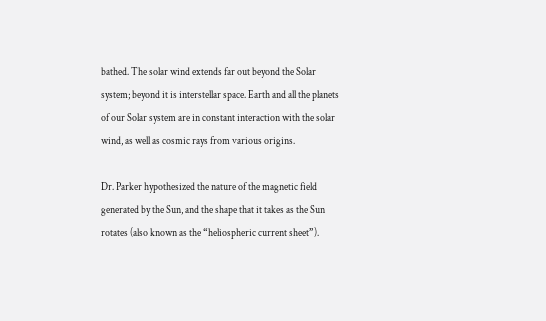bathed. The solar wind extends far out beyond the Solar system; beyond it is interstellar space. Earth and all the planets of our Solar system are in constant interaction with the solar wind, as well as cosmic rays from various origins.

Dr. Parker hypothesized the nature of the magnetic field generated by the Sun, and the shape that it takes as the Sun rotates (also known as the “heliospheric current sheet”).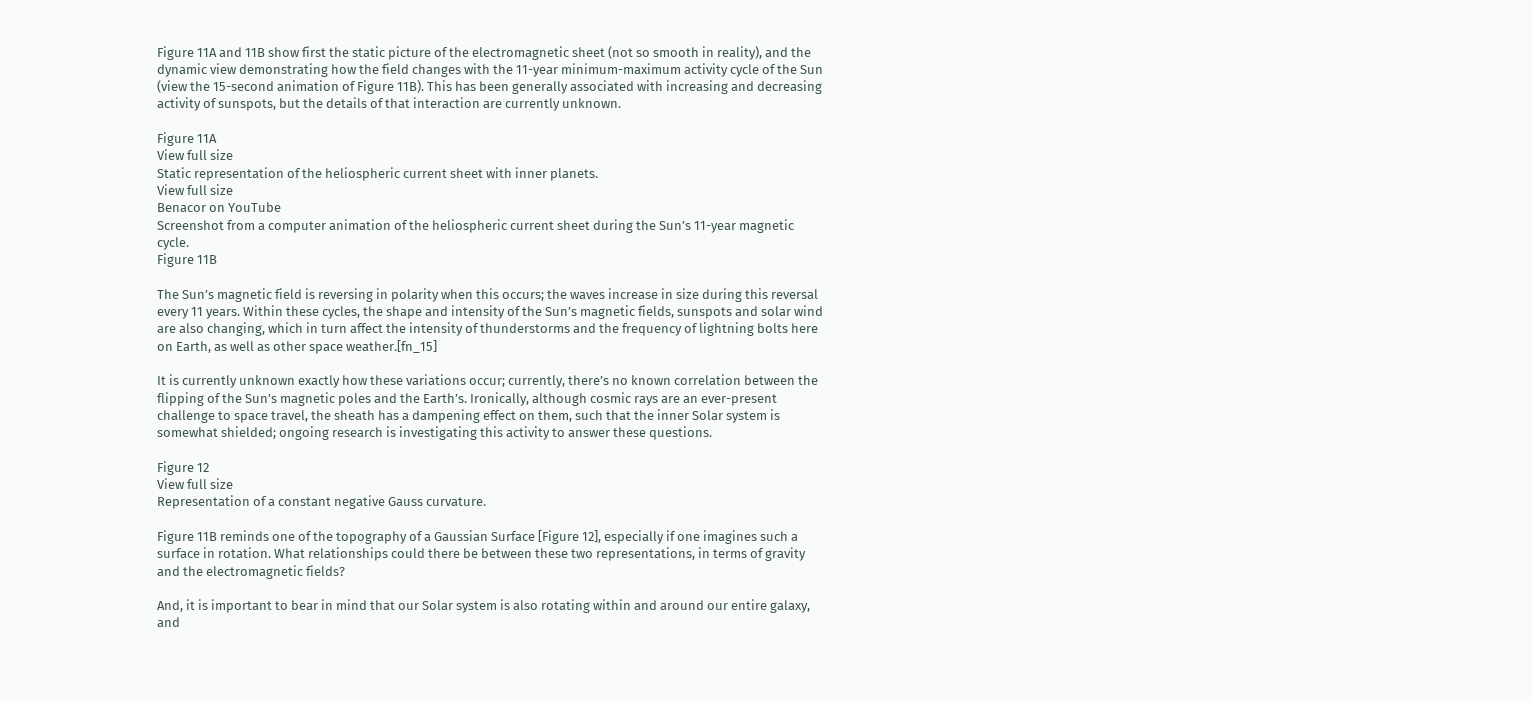Figure 11A and 11B show first the static picture of the electromagnetic sheet (not so smooth in reality), and the dynamic view demonstrating how the field changes with the 11-year minimum-maximum activity cycle of the Sun (view the 15-second animation of Figure 11B). This has been generally associated with increasing and decreasing activity of sunspots, but the details of that interaction are currently unknown.

Figure 11A
View full size
Static representation of the heliospheric current sheet with inner planets.
View full size
Benacor on YouTube
Screenshot from a computer animation of the heliospheric current sheet during the Sun’s 11-year magnetic cycle.
Figure 11B

The Sun’s magnetic field is reversing in polarity when this occurs; the waves increase in size during this reversal every 11 years. Within these cycles, the shape and intensity of the Sun’s magnetic fields, sunspots and solar wind are also changing, which in turn affect the intensity of thunderstorms and the frequency of lightning bolts here on Earth, as well as other space weather.[fn_15]

It is currently unknown exactly how these variations occur; currently, there’s no known correlation between the flipping of the Sun’s magnetic poles and the Earth’s. Ironically, although cosmic rays are an ever-present challenge to space travel, the sheath has a dampening effect on them, such that the inner Solar system is somewhat shielded; ongoing research is investigating this activity to answer these questions.

Figure 12
View full size
Representation of a constant negative Gauss curvature.

Figure 11B reminds one of the topography of a Gaussian Surface [Figure 12], especially if one imagines such a surface in rotation. What relationships could there be between these two representations, in terms of gravity and the electromagnetic fields?

And, it is important to bear in mind that our Solar system is also rotating within and around our entire galaxy, and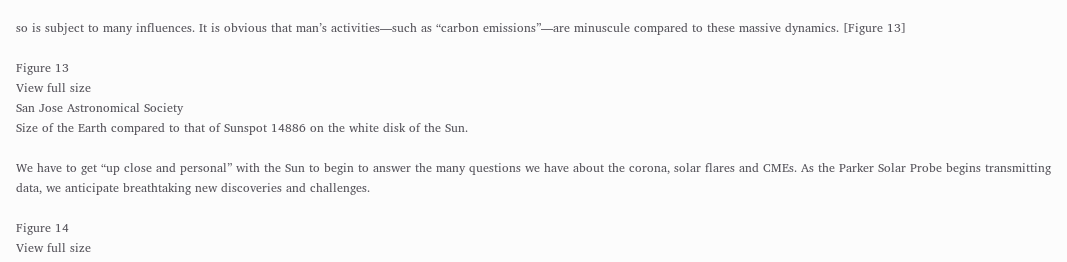so is subject to many influences. It is obvious that man’s activities—such as “carbon emissions”—are minuscule compared to these massive dynamics. [Figure 13]

Figure 13
View full size
San Jose Astronomical Society
Size of the Earth compared to that of Sunspot 14886 on the white disk of the Sun.

We have to get “up close and personal” with the Sun to begin to answer the many questions we have about the corona, solar flares and CMEs. As the Parker Solar Probe begins transmitting data, we anticipate breathtaking new discoveries and challenges.

Figure 14
View full size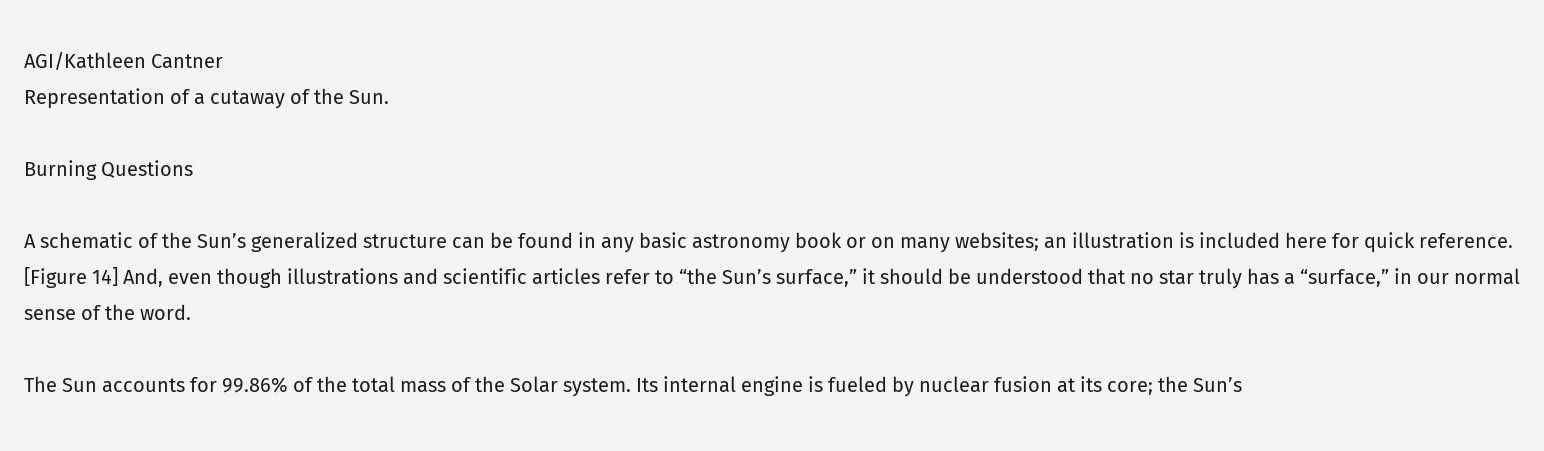AGI/Kathleen Cantner
Representation of a cutaway of the Sun.

Burning Questions

A schematic of the Sun’s generalized structure can be found in any basic astronomy book or on many websites; an illustration is included here for quick reference. [Figure 14] And, even though illustrations and scientific articles refer to “the Sun’s surface,” it should be understood that no star truly has a “surface,” in our normal sense of the word.

The Sun accounts for 99.86% of the total mass of the Solar system. Its internal engine is fueled by nuclear fusion at its core; the Sun’s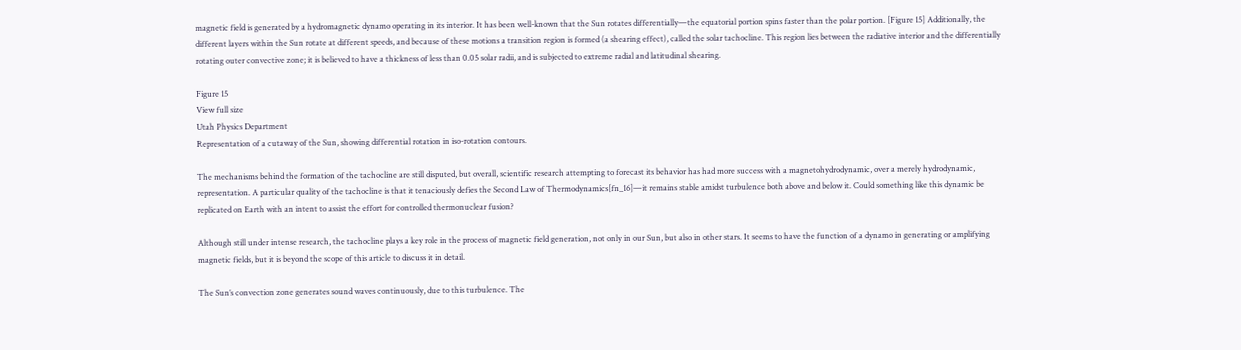magnetic field is generated by a hydromagnetic dynamo operating in its interior. It has been well-known that the Sun rotates differentially—the equatorial portion spins faster than the polar portion. [Figure 15] Additionally, the different layers within the Sun rotate at different speeds, and because of these motions a transition region is formed (a shearing effect), called the solar tachocline. This region lies between the radiative interior and the differentially rotating outer convective zone; it is believed to have a thickness of less than 0.05 solar radii, and is subjected to extreme radial and latitudinal shearing.

Figure 15
View full size
Utah Physics Department
Representation of a cutaway of the Sun, showing differential rotation in iso-rotation contours.

The mechanisms behind the formation of the tachocline are still disputed, but overall, scientific research attempting to forecast its behavior has had more success with a magnetohydrodynamic, over a merely hydrodynamic, representation. A particular quality of the tachocline is that it tenaciously defies the Second Law of Thermodynamics[fn_16]—it remains stable amidst turbulence both above and below it. Could something like this dynamic be replicated on Earth with an intent to assist the effort for controlled thermonuclear fusion?

Although still under intense research, the tachocline plays a key role in the process of magnetic field generation, not only in our Sun, but also in other stars. It seems to have the function of a dynamo in generating or amplifying magnetic fields, but it is beyond the scope of this article to discuss it in detail.

The Sun’s convection zone generates sound waves continuously, due to this turbulence. The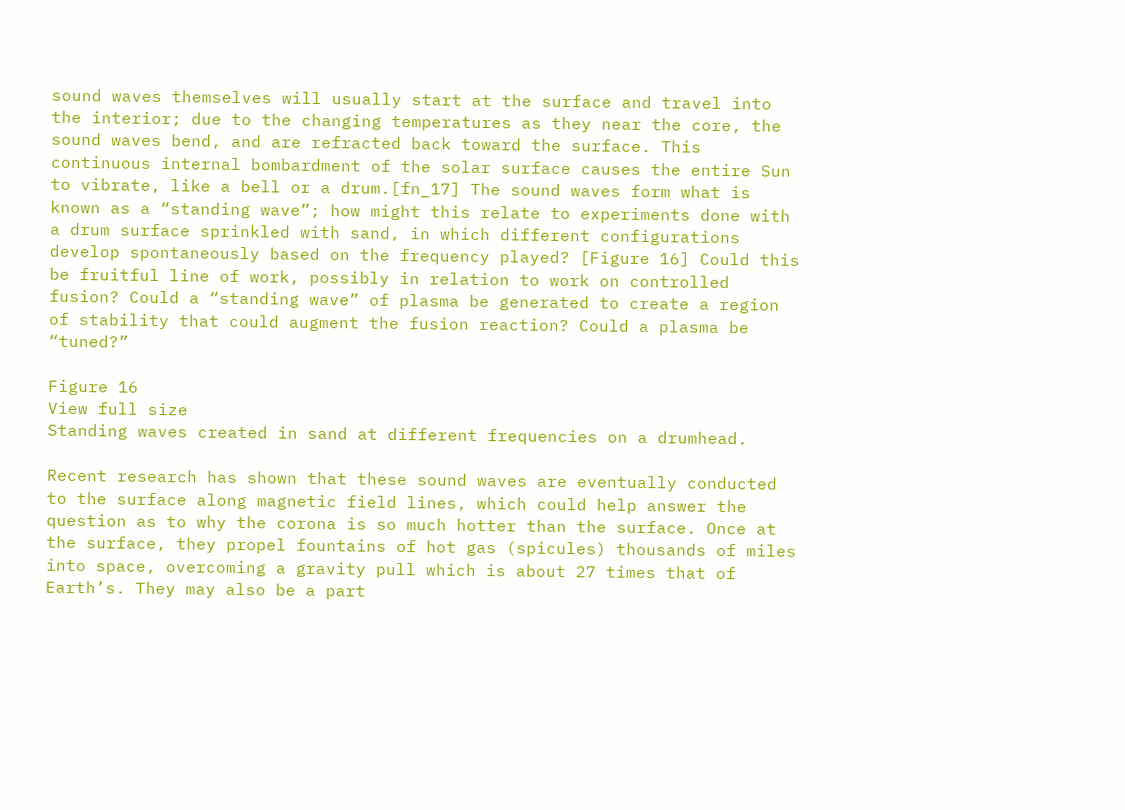sound waves themselves will usually start at the surface and travel into the interior; due to the changing temperatures as they near the core, the sound waves bend, and are refracted back toward the surface. This continuous internal bombardment of the solar surface causes the entire Sun to vibrate, like a bell or a drum.[fn_17] The sound waves form what is known as a “standing wave”; how might this relate to experiments done with a drum surface sprinkled with sand, in which different configurations develop spontaneously based on the frequency played? [Figure 16] Could this be fruitful line of work, possibly in relation to work on controlled fusion? Could a “standing wave” of plasma be generated to create a region of stability that could augment the fusion reaction? Could a plasma be “tuned?”

Figure 16
View full size
Standing waves created in sand at different frequencies on a drumhead.

Recent research has shown that these sound waves are eventually conducted to the surface along magnetic field lines, which could help answer the question as to why the corona is so much hotter than the surface. Once at the surface, they propel fountains of hot gas (spicules) thousands of miles into space, overcoming a gravity pull which is about 27 times that of Earth’s. They may also be a part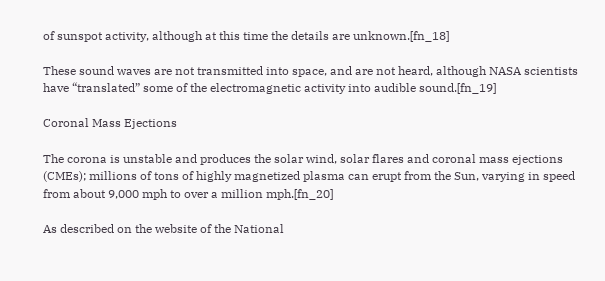of sunspot activity, although at this time the details are unknown.[fn_18]

These sound waves are not transmitted into space, and are not heard, although NASA scientists have “translated” some of the electromagnetic activity into audible sound.[fn_19]

Coronal Mass Ejections

The corona is unstable and produces the solar wind, solar flares and coronal mass ejections (CMEs); millions of tons of highly magnetized plasma can erupt from the Sun, varying in speed from about 9,000 mph to over a million mph.[fn_20]

As described on the website of the National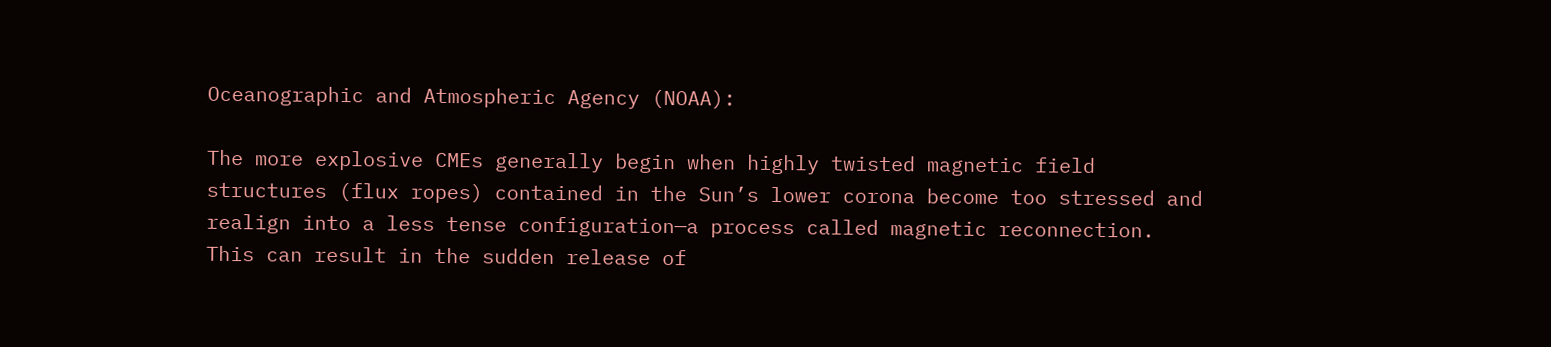Oceanographic and Atmospheric Agency (NOAA):

The more explosive CMEs generally begin when highly twisted magnetic field structures (flux ropes) contained in the Sun’s lower corona become too stressed and realign into a less tense configuration—a process called magnetic reconnection. This can result in the sudden release of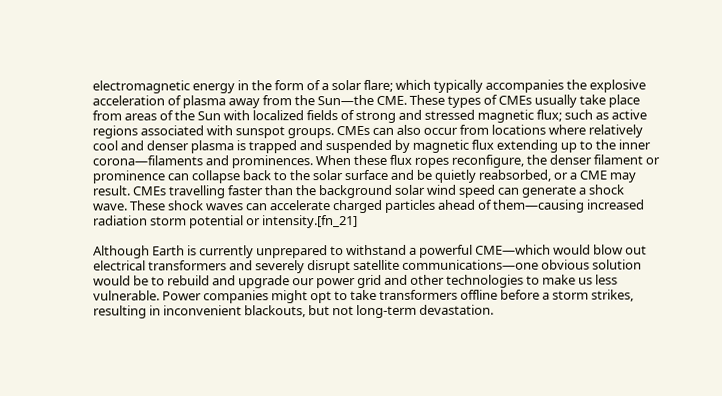electromagnetic energy in the form of a solar flare; which typically accompanies the explosive acceleration of plasma away from the Sun—the CME. These types of CMEs usually take place from areas of the Sun with localized fields of strong and stressed magnetic flux; such as active regions associated with sunspot groups. CMEs can also occur from locations where relatively cool and denser plasma is trapped and suspended by magnetic flux extending up to the inner corona—filaments and prominences. When these flux ropes reconfigure, the denser filament or prominence can collapse back to the solar surface and be quietly reabsorbed, or a CME may result. CMEs travelling faster than the background solar wind speed can generate a shock wave. These shock waves can accelerate charged particles ahead of them—causing increased radiation storm potential or intensity.[fn_21]

Although Earth is currently unprepared to withstand a powerful CME—which would blow out electrical transformers and severely disrupt satellite communications—one obvious solution would be to rebuild and upgrade our power grid and other technologies to make us less vulnerable. Power companies might opt to take transformers offline before a storm strikes, resulting in inconvenient blackouts, but not long-term devastation.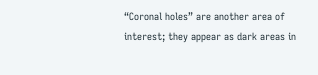“Coronal holes” are another area of interest; they appear as dark areas in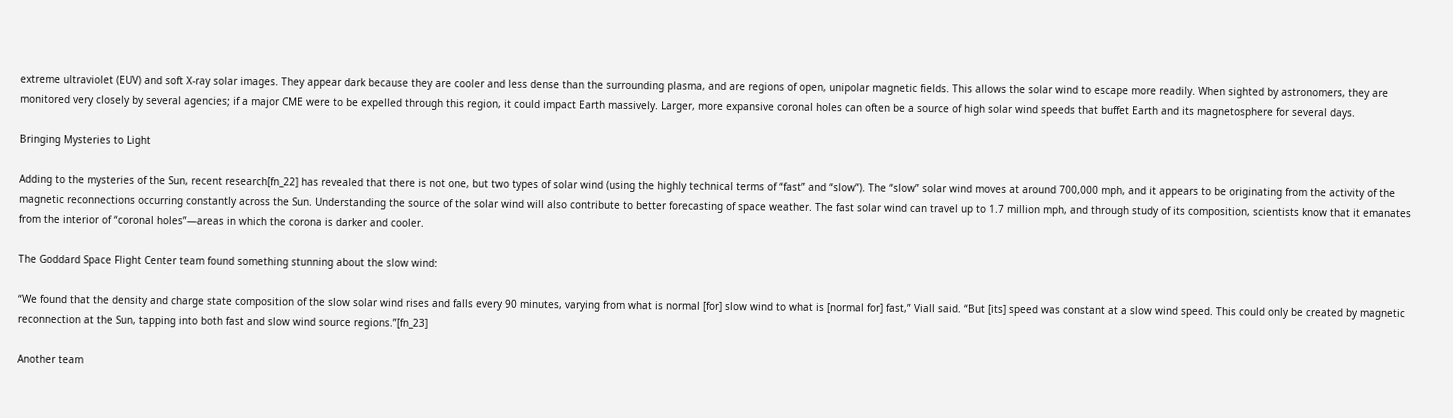extreme ultraviolet (EUV) and soft X-ray solar images. They appear dark because they are cooler and less dense than the surrounding plasma, and are regions of open, unipolar magnetic fields. This allows the solar wind to escape more readily. When sighted by astronomers, they are monitored very closely by several agencies; if a major CME were to be expelled through this region, it could impact Earth massively. Larger, more expansive coronal holes can often be a source of high solar wind speeds that buffet Earth and its magnetosphere for several days.

Bringing Mysteries to Light

Adding to the mysteries of the Sun, recent research[fn_22] has revealed that there is not one, but two types of solar wind (using the highly technical terms of “fast” and “slow”). The “slow” solar wind moves at around 700,000 mph, and it appears to be originating from the activity of the magnetic reconnections occurring constantly across the Sun. Understanding the source of the solar wind will also contribute to better forecasting of space weather. The fast solar wind can travel up to 1.7 million mph, and through study of its composition, scientists know that it emanates from the interior of “coronal holes”—areas in which the corona is darker and cooler.

The Goddard Space Flight Center team found something stunning about the slow wind:

“We found that the density and charge state composition of the slow solar wind rises and falls every 90 minutes, varying from what is normal [for] slow wind to what is [normal for] fast,” Viall said. “But [its] speed was constant at a slow wind speed. This could only be created by magnetic reconnection at the Sun, tapping into both fast and slow wind source regions.”[fn_23]

Another team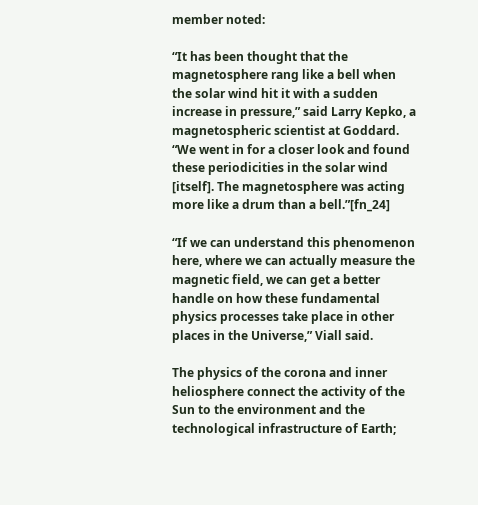member noted:

“It has been thought that the magnetosphere rang like a bell when the solar wind hit it with a sudden increase in pressure,” said Larry Kepko, a magnetospheric scientist at Goddard. “We went in for a closer look and found these periodicities in the solar wind [itself]. The magnetosphere was acting more like a drum than a bell.”[fn_24]

“If we can understand this phenomenon here, where we can actually measure the magnetic field, we can get a better handle on how these fundamental physics processes take place in other places in the Universe,” Viall said.

The physics of the corona and inner heliosphere connect the activity of the Sun to the environment and the technological infrastructure of Earth;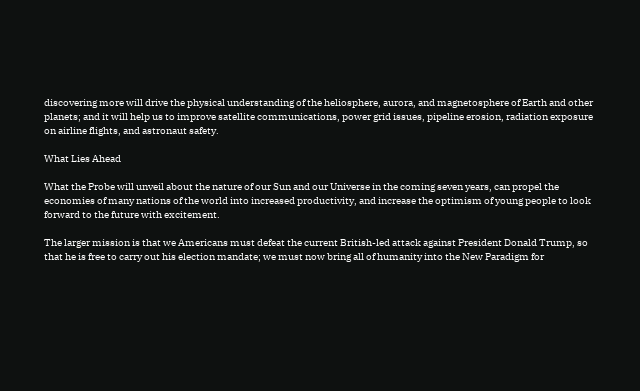discovering more will drive the physical understanding of the heliosphere, aurora, and magnetosphere of Earth and other planets; and it will help us to improve satellite communications, power grid issues, pipeline erosion, radiation exposure on airline flights, and astronaut safety.

What Lies Ahead

What the Probe will unveil about the nature of our Sun and our Universe in the coming seven years, can propel the economies of many nations of the world into increased productivity, and increase the optimism of young people to look forward to the future with excitement.

The larger mission is that we Americans must defeat the current British-led attack against President Donald Trump, so that he is free to carry out his election mandate; we must now bring all of humanity into the New Paradigm for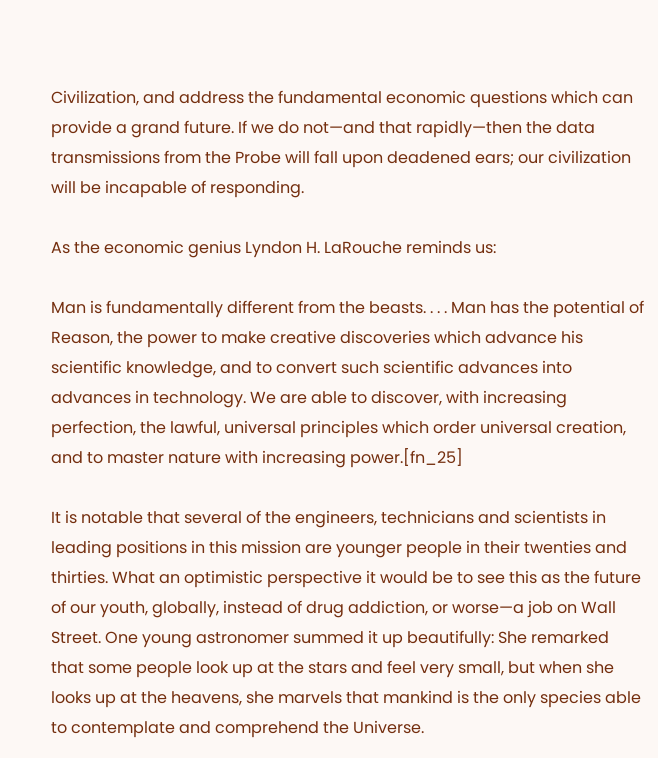Civilization, and address the fundamental economic questions which can provide a grand future. If we do not—and that rapidly—then the data transmissions from the Probe will fall upon deadened ears; our civilization will be incapable of responding.

As the economic genius Lyndon H. LaRouche reminds us:

Man is fundamentally different from the beasts. . . . Man has the potential of Reason, the power to make creative discoveries which advance his scientific knowledge, and to convert such scientific advances into advances in technology. We are able to discover, with increasing perfection, the lawful, universal principles which order universal creation, and to master nature with increasing power.[fn_25]

It is notable that several of the engineers, technicians and scientists in leading positions in this mission are younger people in their twenties and thirties. What an optimistic perspective it would be to see this as the future of our youth, globally, instead of drug addiction, or worse—a job on Wall Street. One young astronomer summed it up beautifully: She remarked that some people look up at the stars and feel very small, but when she looks up at the heavens, she marvels that mankind is the only species able to contemplate and comprehend the Universe.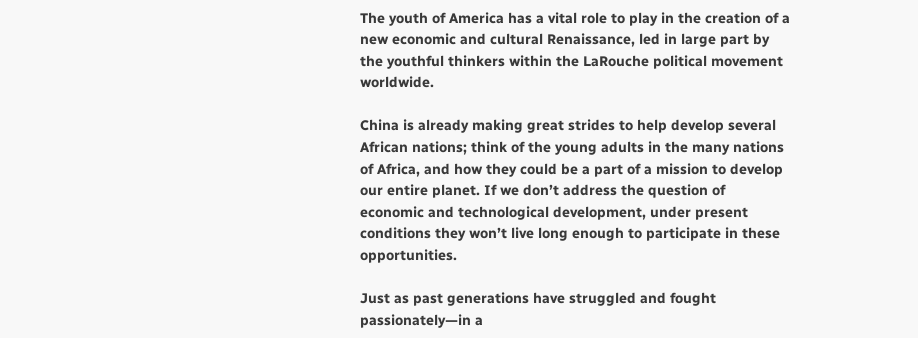The youth of America has a vital role to play in the creation of a new economic and cultural Renaissance, led in large part by the youthful thinkers within the LaRouche political movement worldwide.

China is already making great strides to help develop several African nations; think of the young adults in the many nations of Africa, and how they could be a part of a mission to develop our entire planet. If we don’t address the question of economic and technological development, under present conditions they won’t live long enough to participate in these opportunities.

Just as past generations have struggled and fought passionately—in a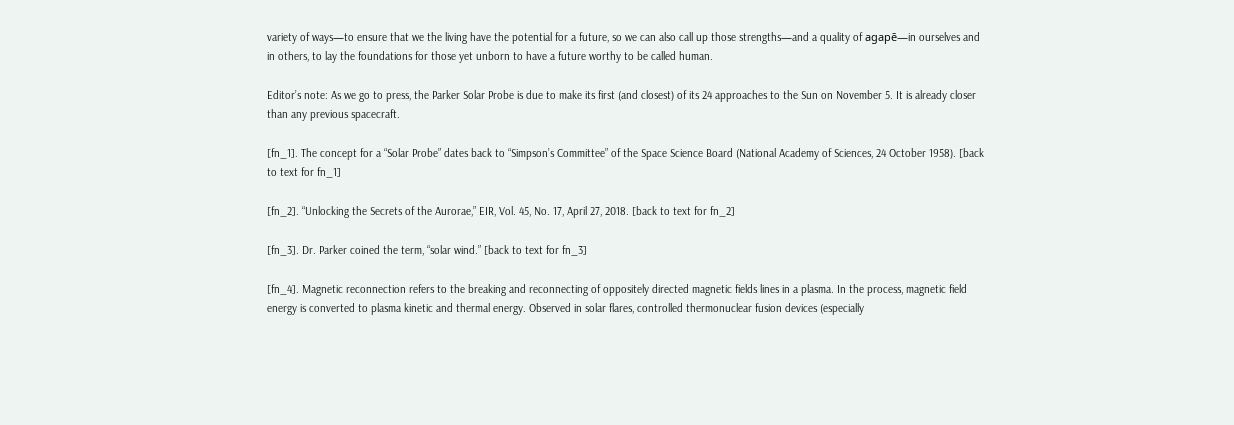variety of ways—to ensure that we the living have the potential for a future, so we can also call up those strengths—and a quality of agapē—in ourselves and in others, to lay the foundations for those yet unborn to have a future worthy to be called human.

Editor’s note: As we go to press, the Parker Solar Probe is due to make its first (and closest) of its 24 approaches to the Sun on November 5. It is already closer than any previous spacecraft.

[fn_1]. The concept for a “Solar Probe” dates back to “Simpson’s Committee” of the Space Science Board (National Academy of Sciences, 24 October 1958). [back to text for fn_1]

[fn_2]. “Unlocking the Secrets of the Aurorae,” EIR, Vol. 45, No. 17, April 27, 2018. [back to text for fn_2]

[fn_3]. Dr. Parker coined the term, “solar wind.” [back to text for fn_3]

[fn_4]. Magnetic reconnection refers to the breaking and reconnecting of oppositely directed magnetic fields lines in a plasma. In the process, magnetic field energy is converted to plasma kinetic and thermal energy. Observed in solar flares, controlled thermonuclear fusion devices (especially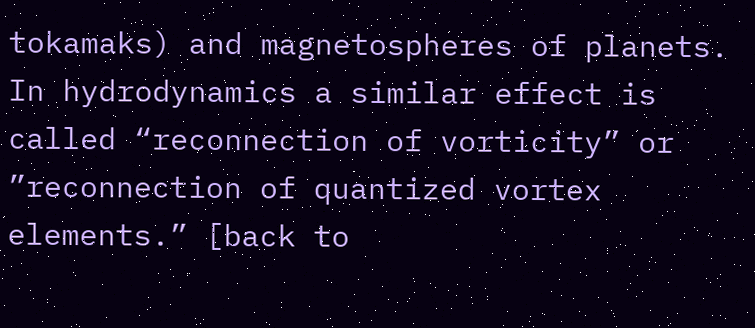tokamaks) and magnetospheres of planets. In hydrodynamics a similar effect is called “reconnection of vorticity” or ”reconnection of quantized vortex elements.” [back to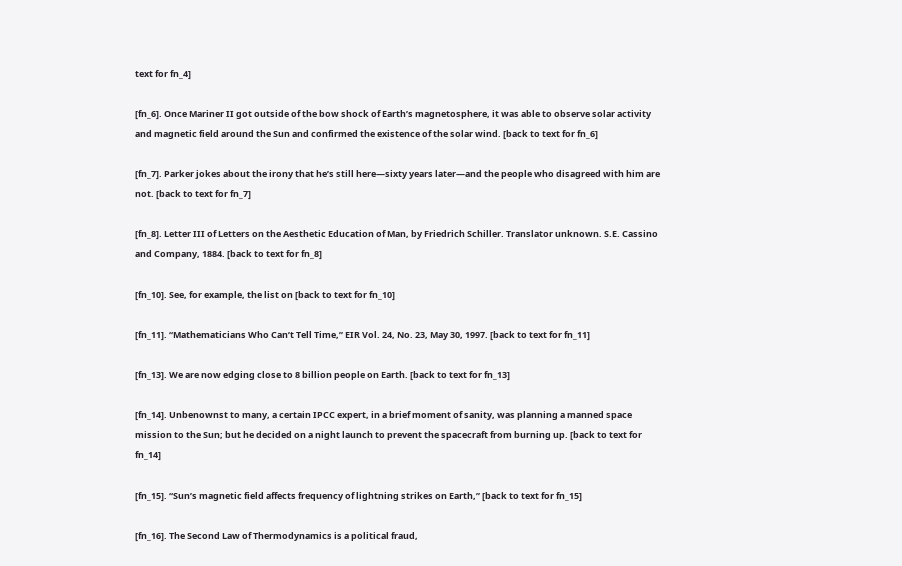text for fn_4]

[fn_6]. Once Mariner II got outside of the bow shock of Earth’s magnetosphere, it was able to observe solar activity and magnetic field around the Sun and confirmed the existence of the solar wind. [back to text for fn_6]

[fn_7]. Parker jokes about the irony that he’s still here—sixty years later—and the people who disagreed with him are not. [back to text for fn_7]

[fn_8]. Letter III of Letters on the Aesthetic Education of Man, by Friedrich Schiller. Translator unknown. S.E. Cassino and Company, 1884. [back to text for fn_8]

[fn_10]. See, for example, the list on [back to text for fn_10]

[fn_11]. “Mathematicians Who Can’t Tell Time,” EIR Vol. 24, No. 23, May 30, 1997. [back to text for fn_11]

[fn_13]. We are now edging close to 8 billion people on Earth. [back to text for fn_13]

[fn_14]. Unbenownst to many, a certain IPCC expert, in a brief moment of sanity, was planning a manned space mission to the Sun; but he decided on a night launch to prevent the spacecraft from burning up. [back to text for fn_14]

[fn_15]. “Sun’s magnetic field affects frequency of lightning strikes on Earth,” [back to text for fn_15]

[fn_16]. The Second Law of Thermodynamics is a political fraud,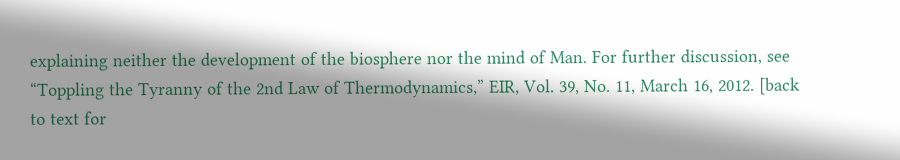explaining neither the development of the biosphere nor the mind of Man. For further discussion, see “Toppling the Tyranny of the 2nd Law of Thermodynamics,” EIR, Vol. 39, No. 11, March 16, 2012. [back to text for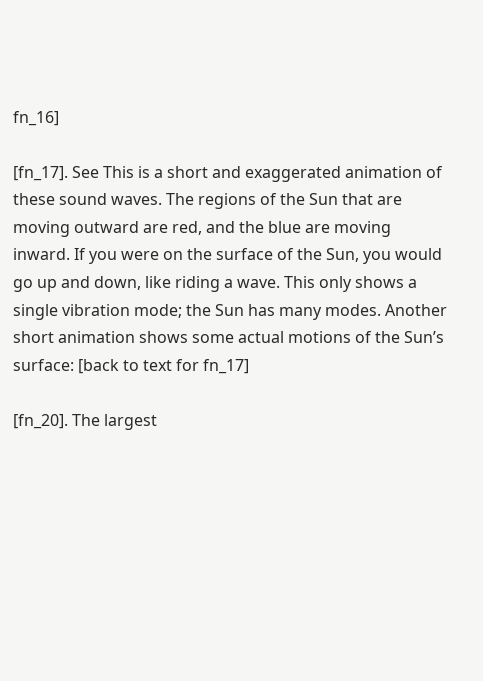fn_16]

[fn_17]. See This is a short and exaggerated animation of these sound waves. The regions of the Sun that are moving outward are red, and the blue are moving inward. If you were on the surface of the Sun, you would go up and down, like riding a wave. This only shows a single vibration mode; the Sun has many modes. Another short animation shows some actual motions of the Sun’s surface: [back to text for fn_17]

[fn_20]. The largest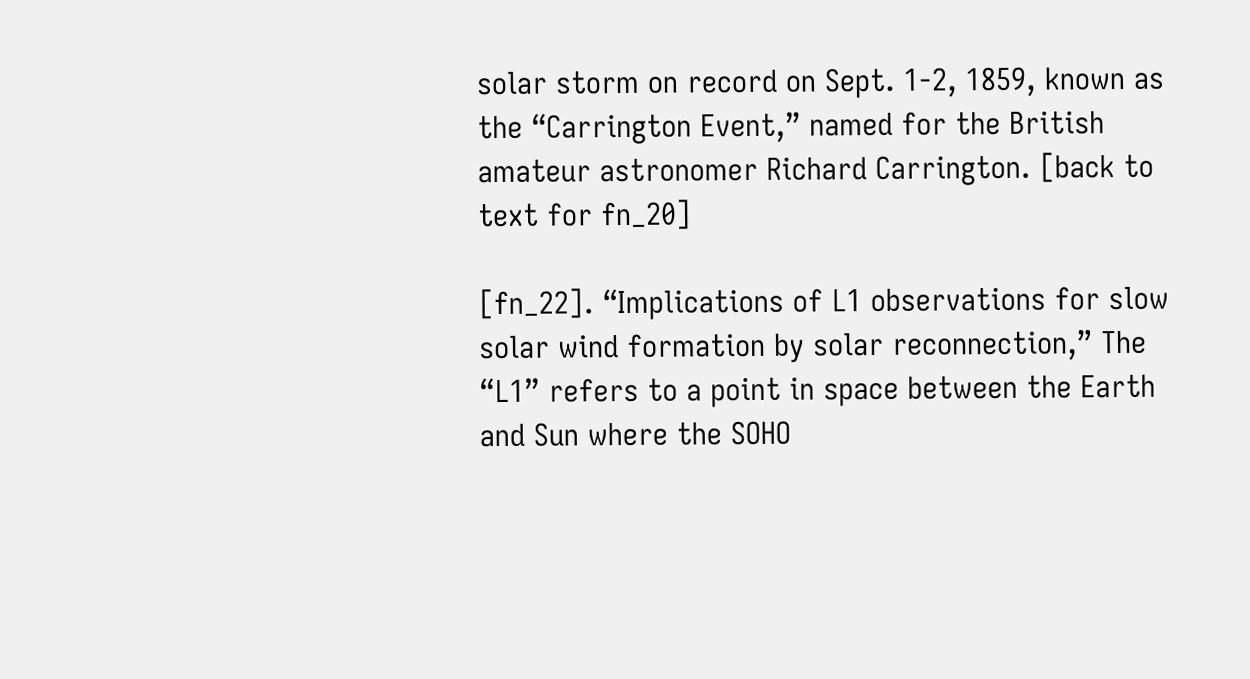solar storm on record on Sept. 1-2, 1859, known as the “Carrington Event,” named for the British amateur astronomer Richard Carrington. [back to text for fn_20]

[fn_22]. “Implications of L1 observations for slow solar wind formation by solar reconnection,” The “L1” refers to a point in space between the Earth and Sun where the SOHO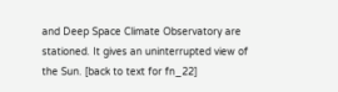and Deep Space Climate Observatory are stationed. It gives an uninterrupted view of the Sun. [back to text for fn_22]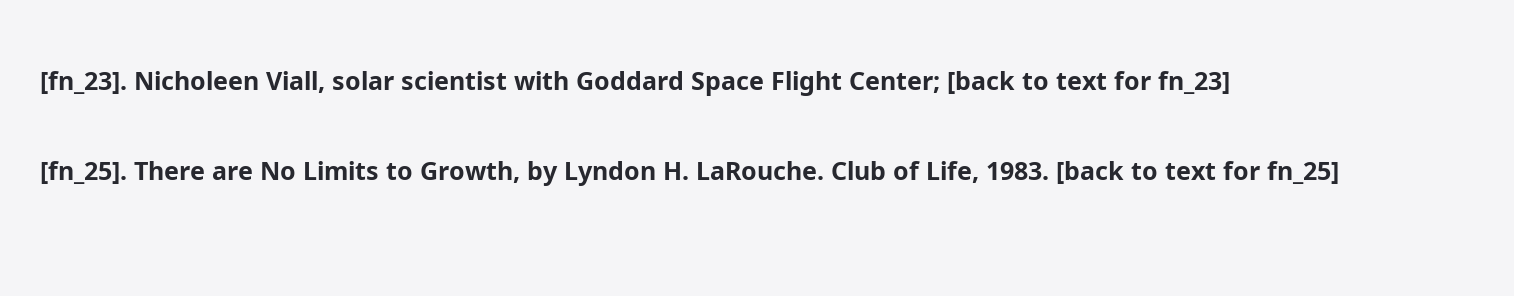[fn_23]. Nicholeen Viall, solar scientist with Goddard Space Flight Center; [back to text for fn_23]

[fn_25]. There are No Limits to Growth, by Lyndon H. LaRouche. Club of Life, 1983. [back to text for fn_25]